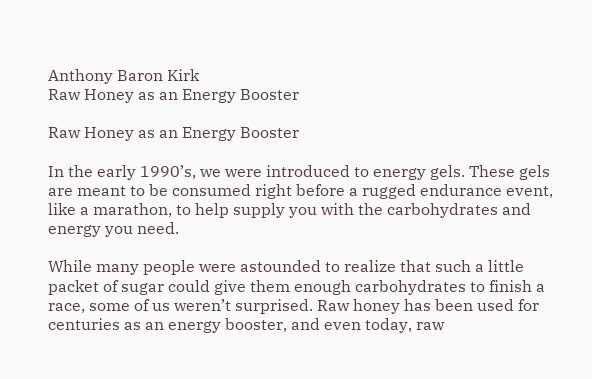Anthony Baron Kirk
Raw Honey as an Energy Booster

Raw Honey as an Energy Booster

In the early 1990’s, we were introduced to energy gels. These gels are meant to be consumed right before a rugged endurance event, like a marathon, to help supply you with the carbohydrates and energy you need.

While many people were astounded to realize that such a little packet of sugar could give them enough carbohydrates to finish a race, some of us weren’t surprised. Raw honey has been used for centuries as an energy booster, and even today, raw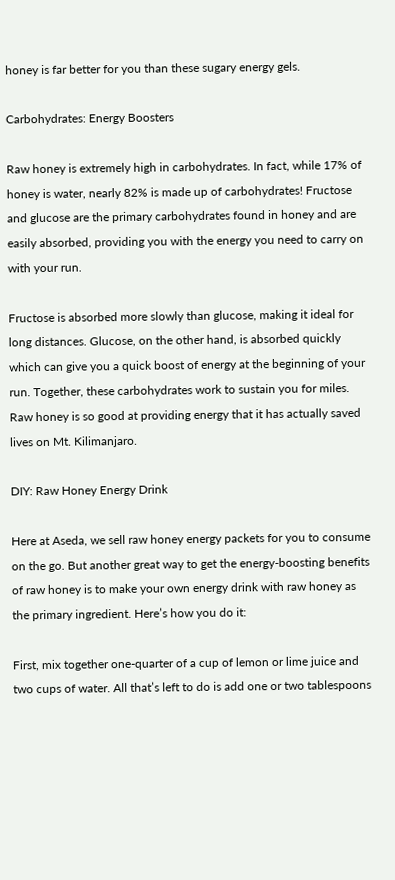honey is far better for you than these sugary energy gels.

Carbohydrates: Energy Boosters

Raw honey is extremely high in carbohydrates. In fact, while 17% of honey is water, nearly 82% is made up of carbohydrates! Fructose and glucose are the primary carbohydrates found in honey and are easily absorbed, providing you with the energy you need to carry on with your run.

Fructose is absorbed more slowly than glucose, making it ideal for long distances. Glucose, on the other hand, is absorbed quickly which can give you a quick boost of energy at the beginning of your run. Together, these carbohydrates work to sustain you for miles. Raw honey is so good at providing energy that it has actually saved lives on Mt. Kilimanjaro.

DIY: Raw Honey Energy Drink

Here at Aseda, we sell raw honey energy packets for you to consume on the go. But another great way to get the energy-boosting benefits of raw honey is to make your own energy drink with raw honey as the primary ingredient. Here’s how you do it:

First, mix together one-quarter of a cup of lemon or lime juice and two cups of water. All that’s left to do is add one or two tablespoons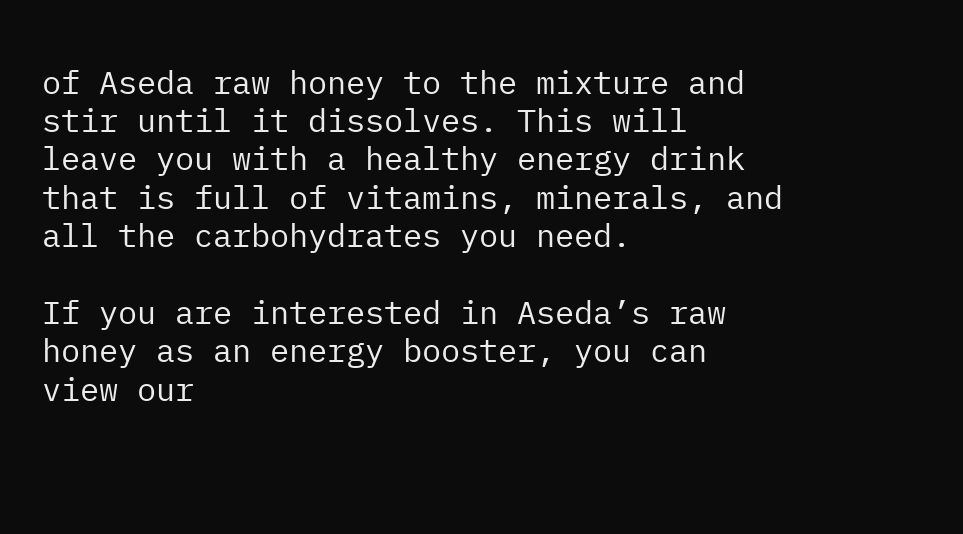of Aseda raw honey to the mixture and stir until it dissolves. This will leave you with a healthy energy drink that is full of vitamins, minerals, and all the carbohydrates you need.

If you are interested in Aseda’s raw honey as an energy booster, you can view our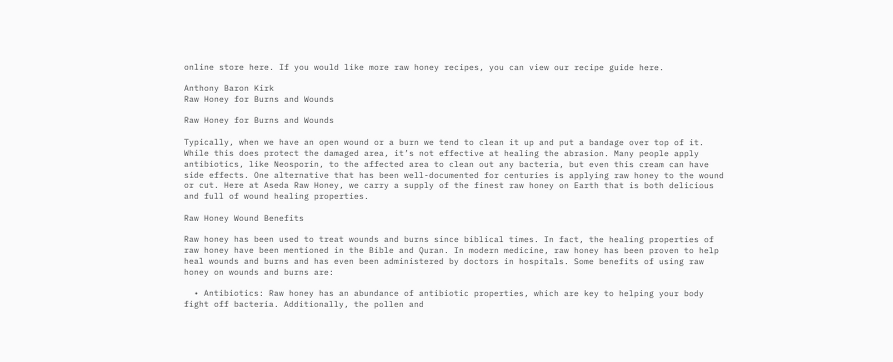online store here. If you would like more raw honey recipes, you can view our recipe guide here.

Anthony Baron Kirk
Raw Honey for Burns and Wounds

Raw Honey for Burns and Wounds

Typically, when we have an open wound or a burn we tend to clean it up and put a bandage over top of it. While this does protect the damaged area, it’s not effective at healing the abrasion. Many people apply antibiotics, like Neosporin, to the affected area to clean out any bacteria, but even this cream can have side effects. One alternative that has been well-documented for centuries is applying raw honey to the wound or cut. Here at Aseda Raw Honey, we carry a supply of the finest raw honey on Earth that is both delicious and full of wound healing properties.

Raw Honey Wound Benefits

Raw honey has been used to treat wounds and burns since biblical times. In fact, the healing properties of raw honey have been mentioned in the Bible and Quran. In modern medicine, raw honey has been proven to help heal wounds and burns and has even been administered by doctors in hospitals. Some benefits of using raw honey on wounds and burns are:

  • Antibiotics: Raw honey has an abundance of antibiotic properties, which are key to helping your body fight off bacteria. Additionally, the pollen and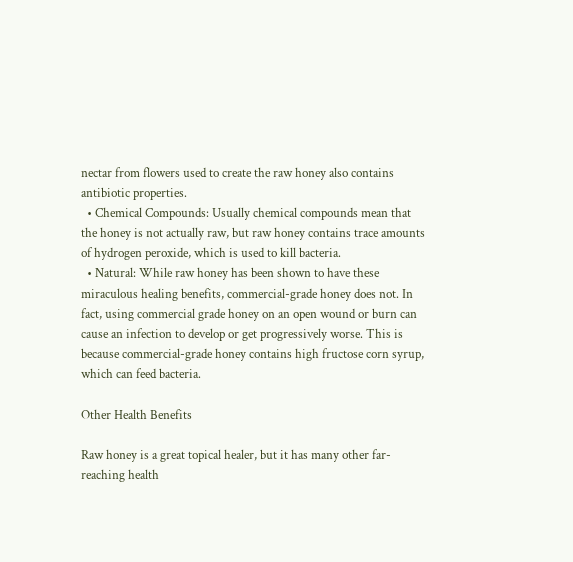nectar from flowers used to create the raw honey also contains antibiotic properties.
  • Chemical Compounds: Usually chemical compounds mean that the honey is not actually raw, but raw honey contains trace amounts of hydrogen peroxide, which is used to kill bacteria.
  • Natural: While raw honey has been shown to have these miraculous healing benefits, commercial-grade honey does not. In fact, using commercial grade honey on an open wound or burn can cause an infection to develop or get progressively worse. This is because commercial-grade honey contains high fructose corn syrup, which can feed bacteria.

Other Health Benefits

Raw honey is a great topical healer, but it has many other far-reaching health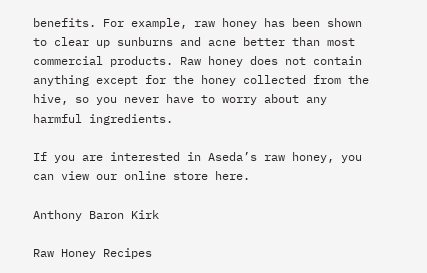benefits. For example, raw honey has been shown to clear up sunburns and acne better than most commercial products. Raw honey does not contain anything except for the honey collected from the hive, so you never have to worry about any harmful ingredients.

If you are interested in Aseda’s raw honey, you can view our online store here.

Anthony Baron Kirk

Raw Honey Recipes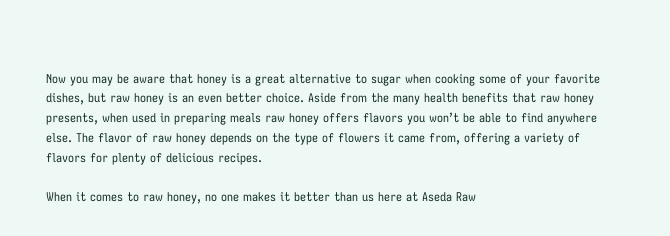Now you may be aware that honey is a great alternative to sugar when cooking some of your favorite dishes, but raw honey is an even better choice. Aside from the many health benefits that raw honey presents, when used in preparing meals raw honey offers flavors you won’t be able to find anywhere else. The flavor of raw honey depends on the type of flowers it came from, offering a variety of flavors for plenty of delicious recipes.

When it comes to raw honey, no one makes it better than us here at Aseda Raw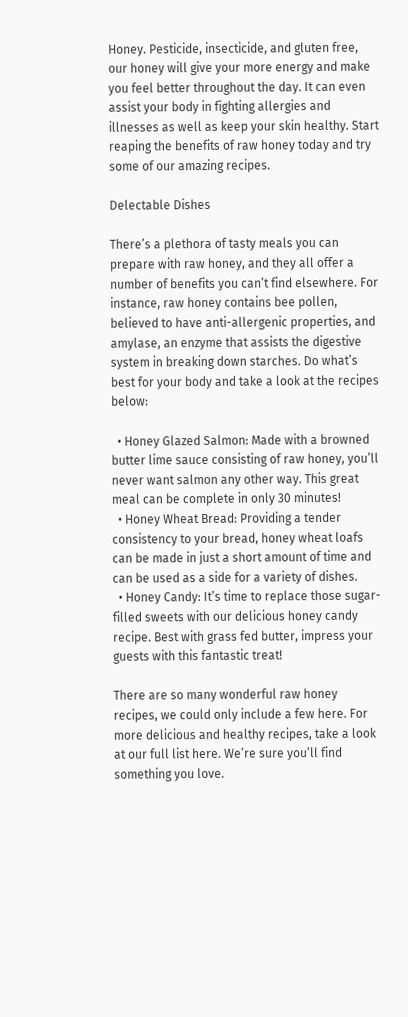Honey. Pesticide, insecticide, and gluten free, our honey will give your more energy and make you feel better throughout the day. It can even assist your body in fighting allergies and illnesses as well as keep your skin healthy. Start reaping the benefits of raw honey today and try some of our amazing recipes.

Delectable Dishes

There’s a plethora of tasty meals you can prepare with raw honey, and they all offer a number of benefits you can’t find elsewhere. For instance, raw honey contains bee pollen, believed to have anti-allergenic properties, and amylase, an enzyme that assists the digestive system in breaking down starches. Do what’s best for your body and take a look at the recipes below:

  • Honey Glazed Salmon: Made with a browned butter lime sauce consisting of raw honey, you’ll never want salmon any other way. This great meal can be complete in only 30 minutes!
  • Honey Wheat Bread: Providing a tender consistency to your bread, honey wheat loafs can be made in just a short amount of time and can be used as a side for a variety of dishes.
  • Honey Candy: It’s time to replace those sugar-filled sweets with our delicious honey candy recipe. Best with grass fed butter, impress your guests with this fantastic treat!

There are so many wonderful raw honey recipes, we could only include a few here. For more delicious and healthy recipes, take a look at our full list here. We’re sure you’ll find something you love.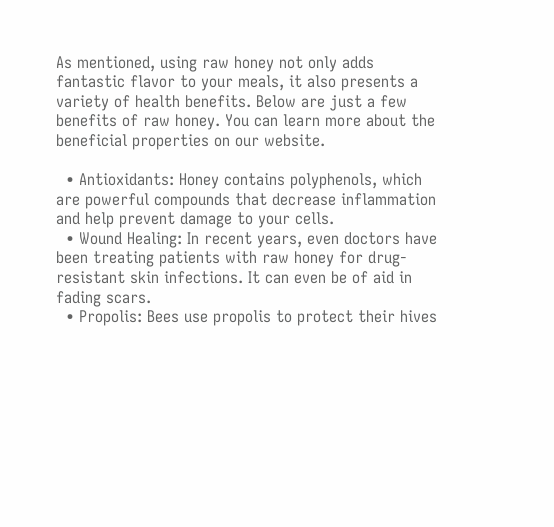As mentioned, using raw honey not only adds fantastic flavor to your meals, it also presents a variety of health benefits. Below are just a few benefits of raw honey. You can learn more about the beneficial properties on our website.

  • Antioxidants: Honey contains polyphenols, which are powerful compounds that decrease inflammation and help prevent damage to your cells.
  • Wound Healing: In recent years, even doctors have been treating patients with raw honey for drug-resistant skin infections. It can even be of aid in fading scars.
  • Propolis: Bees use propolis to protect their hives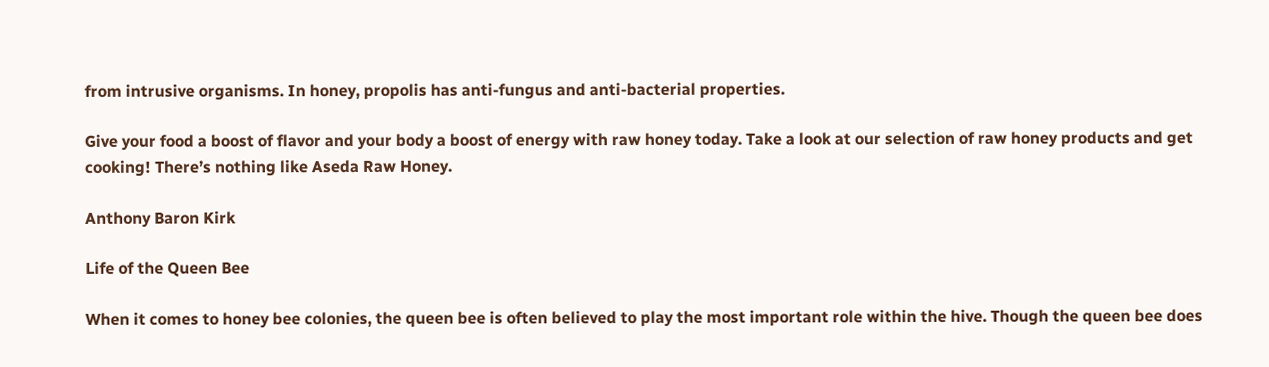from intrusive organisms. In honey, propolis has anti-fungus and anti-bacterial properties.

Give your food a boost of flavor and your body a boost of energy with raw honey today. Take a look at our selection of raw honey products and get cooking! There’s nothing like Aseda Raw Honey.

Anthony Baron Kirk

Life of the Queen Bee

When it comes to honey bee colonies, the queen bee is often believed to play the most important role within the hive. Though the queen bee does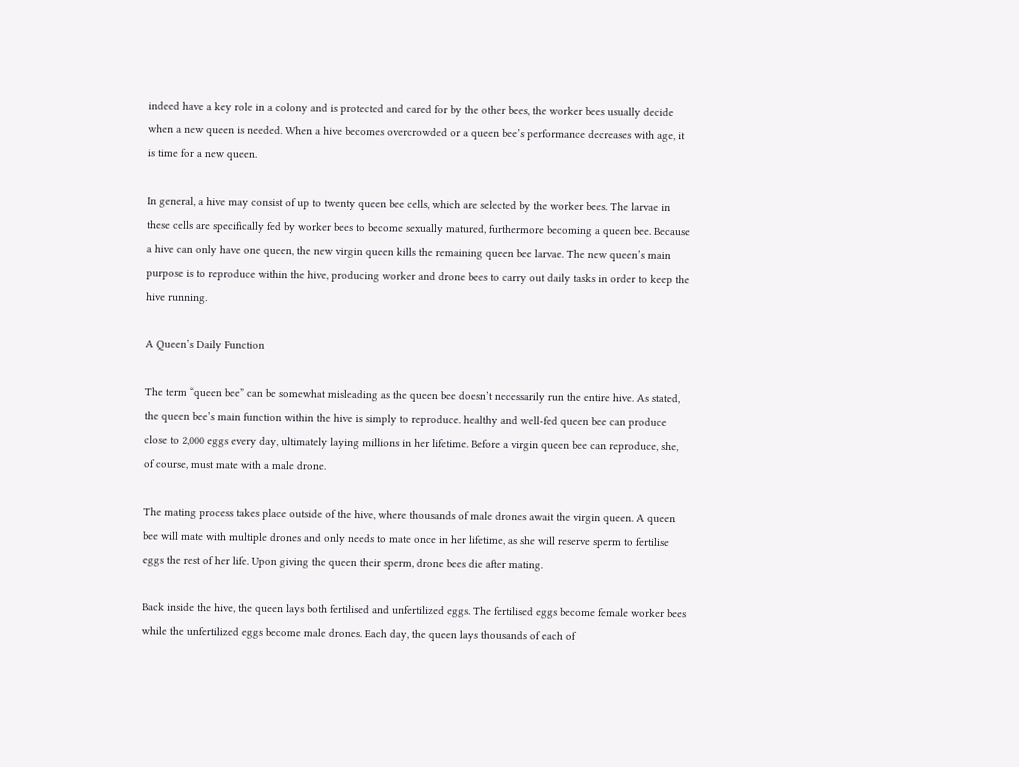indeed have a key role in a colony and is protected and cared for by the other bees, the worker bees usually decide when a new queen is needed. When a hive becomes overcrowded or a queen bee’s performance decreases with age, it is time for a new queen.

In general, a hive may consist of up to twenty queen bee cells, which are selected by the worker bees. The larvae in these cells are specifically fed by worker bees to become sexually matured, furthermore becoming a queen bee. Because a hive can only have one queen, the new virgin queen kills the remaining queen bee larvae. The new queen’s main purpose is to reproduce within the hive, producing worker and drone bees to carry out daily tasks in order to keep the hive running.

A Queen’s Daily Function

The term “queen bee” can be somewhat misleading as the queen bee doesn’t necessarily run the entire hive. As stated, the queen bee’s main function within the hive is simply to reproduce. healthy and well-fed queen bee can produce close to 2,000 eggs every day, ultimately laying millions in her lifetime. Before a virgin queen bee can reproduce, she, of course, must mate with a male drone.

The mating process takes place outside of the hive, where thousands of male drones await the virgin queen. A queen bee will mate with multiple drones and only needs to mate once in her lifetime, as she will reserve sperm to fertilise eggs the rest of her life. Upon giving the queen their sperm, drone bees die after mating.

Back inside the hive, the queen lays both fertilised and unfertilized eggs. The fertilised eggs become female worker bees while the unfertilized eggs become male drones. Each day, the queen lays thousands of each of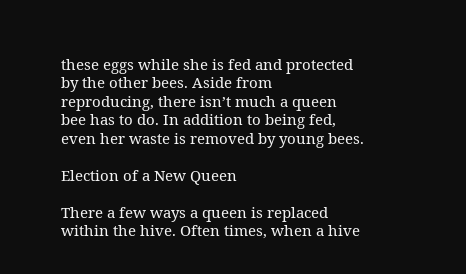these eggs while she is fed and protected by the other bees. Aside from reproducing, there isn’t much a queen bee has to do. In addition to being fed, even her waste is removed by young bees.

Election of a New Queen

There a few ways a queen is replaced within the hive. Often times, when a hive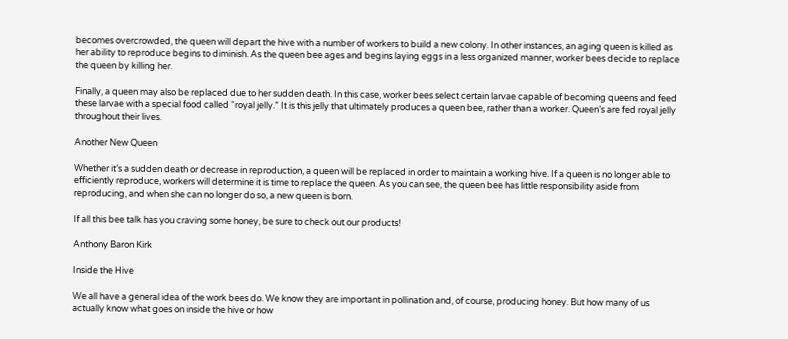becomes overcrowded, the queen will depart the hive with a number of workers to build a new colony. In other instances, an aging queen is killed as her ability to reproduce begins to diminish. As the queen bee ages and begins laying eggs in a less organized manner, worker bees decide to replace the queen by killing her.

Finally, a queen may also be replaced due to her sudden death. In this case, worker bees select certain larvae capable of becoming queens and feed these larvae with a special food called “royal jelly.” It is this jelly that ultimately produces a queen bee, rather than a worker. Queen’s are fed royal jelly throughout their lives.

Another New Queen

Whether it’s a sudden death or decrease in reproduction, a queen will be replaced in order to maintain a working hive. If a queen is no longer able to efficiently reproduce, workers will determine it is time to replace the queen. As you can see, the queen bee has little responsibility aside from reproducing, and when she can no longer do so, a new queen is born.

If all this bee talk has you craving some honey, be sure to check out our products!

Anthony Baron Kirk

Inside the Hive

We all have a general idea of the work bees do. We know they are important in pollination and, of course, producing honey. But how many of us actually know what goes on inside the hive or how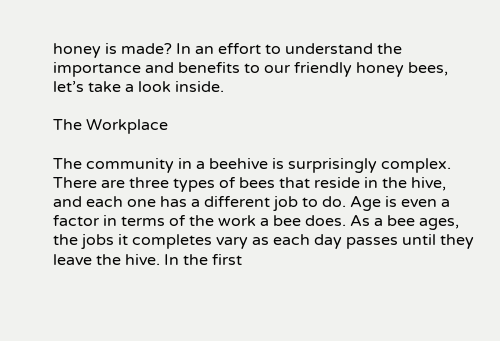honey is made? In an effort to understand the importance and benefits to our friendly honey bees, let’s take a look inside.

The Workplace

The community in a beehive is surprisingly complex. There are three types of bees that reside in the hive, and each one has a different job to do. Age is even a factor in terms of the work a bee does. As a bee ages, the jobs it completes vary as each day passes until they leave the hive. In the first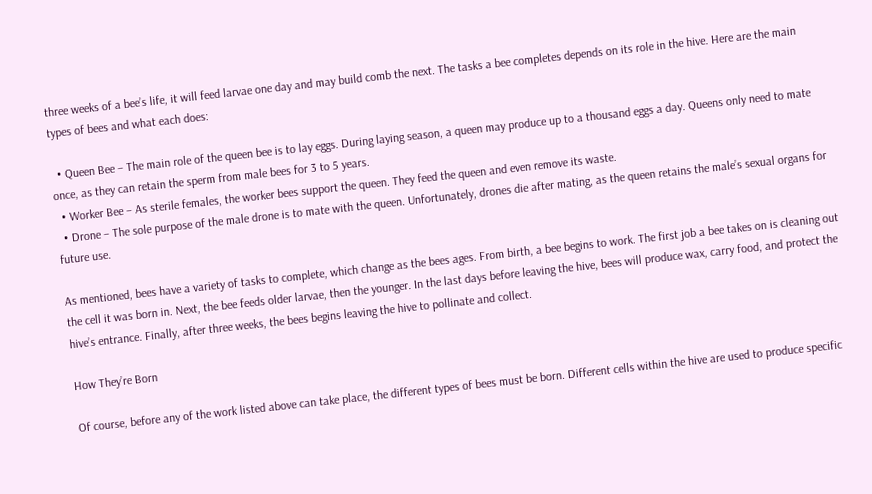three weeks of a bee’s life, it will feed larvae one day and may build comb the next. The tasks a bee completes depends on its role in the hive. Here are the main types of bees and what each does:

  • Queen Bee – The main role of the queen bee is to lay eggs. During laying season, a queen may produce up to a thousand eggs a day. Queens only need to mate once, as they can retain the sperm from male bees for 3 to 5 years.
  • Worker Bee – As sterile females, the worker bees support the queen. They feed the queen and even remove its waste.
  • Drone – The sole purpose of the male drone is to mate with the queen. Unfortunately, drones die after mating, as the queen retains the male’s sexual organs for future use.

As mentioned, bees have a variety of tasks to complete, which change as the bees ages. From birth, a bee begins to work. The first job a bee takes on is cleaning out the cell it was born in. Next, the bee feeds older larvae, then the younger. In the last days before leaving the hive, bees will produce wax, carry food, and protect the hive’s entrance. Finally, after three weeks, the bees begins leaving the hive to pollinate and collect.

How They’re Born

Of course, before any of the work listed above can take place, the different types of bees must be born. Different cells within the hive are used to produce specific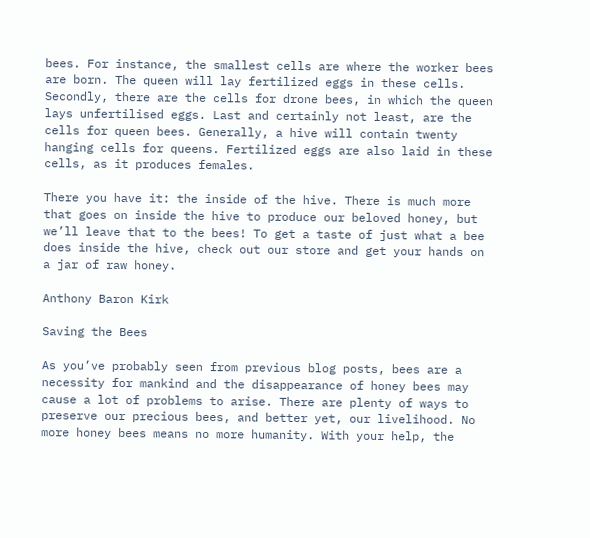bees. For instance, the smallest cells are where the worker bees are born. The queen will lay fertilized eggs in these cells. Secondly, there are the cells for drone bees, in which the queen lays unfertilised eggs. Last and certainly not least, are the cells for queen bees. Generally, a hive will contain twenty hanging cells for queens. Fertilized eggs are also laid in these cells, as it produces females.

There you have it: the inside of the hive. There is much more that goes on inside the hive to produce our beloved honey, but we’ll leave that to the bees! To get a taste of just what a bee does inside the hive, check out our store and get your hands on a jar of raw honey.

Anthony Baron Kirk

Saving the Bees

As you’ve probably seen from previous blog posts, bees are a necessity for mankind and the disappearance of honey bees may cause a lot of problems to arise. There are plenty of ways to preserve our precious bees, and better yet, our livelihood. No more honey bees means no more humanity. With your help, the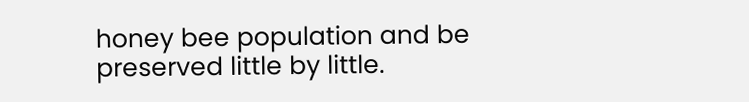honey bee population and be preserved little by little.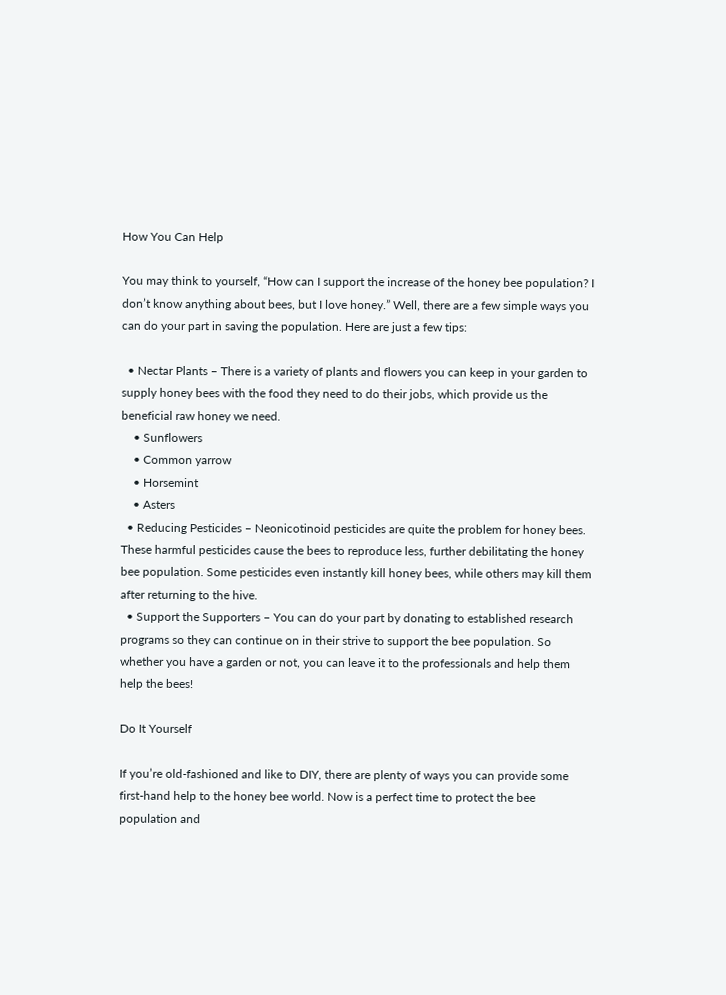How You Can Help

You may think to yourself, “How can I support the increase of the honey bee population? I don’t know anything about bees, but I love honey.” Well, there are a few simple ways you can do your part in saving the population. Here are just a few tips:

  • Nectar Plants – There is a variety of plants and flowers you can keep in your garden to supply honey bees with the food they need to do their jobs, which provide us the beneficial raw honey we need.
    • Sunflowers
    • Common yarrow
    • Horsemint
    • Asters
  • Reducing Pesticides – Neonicotinoid pesticides are quite the problem for honey bees. These harmful pesticides cause the bees to reproduce less, further debilitating the honey bee population. Some pesticides even instantly kill honey bees, while others may kill them after returning to the hive.
  • Support the Supporters – You can do your part by donating to established research programs so they can continue on in their strive to support the bee population. So whether you have a garden or not, you can leave it to the professionals and help them help the bees!

Do It Yourself

If you’re old-fashioned and like to DIY, there are plenty of ways you can provide some first-hand help to the honey bee world. Now is a perfect time to protect the bee population and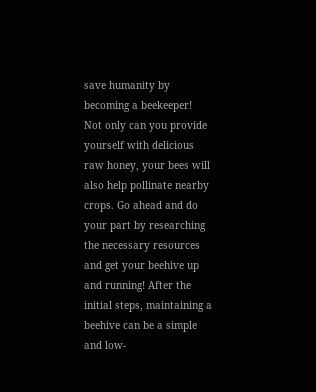save humanity by becoming a beekeeper! Not only can you provide yourself with delicious raw honey, your bees will also help pollinate nearby crops. Go ahead and do your part by researching the necessary resources and get your beehive up and running! After the initial steps, maintaining a beehive can be a simple and low-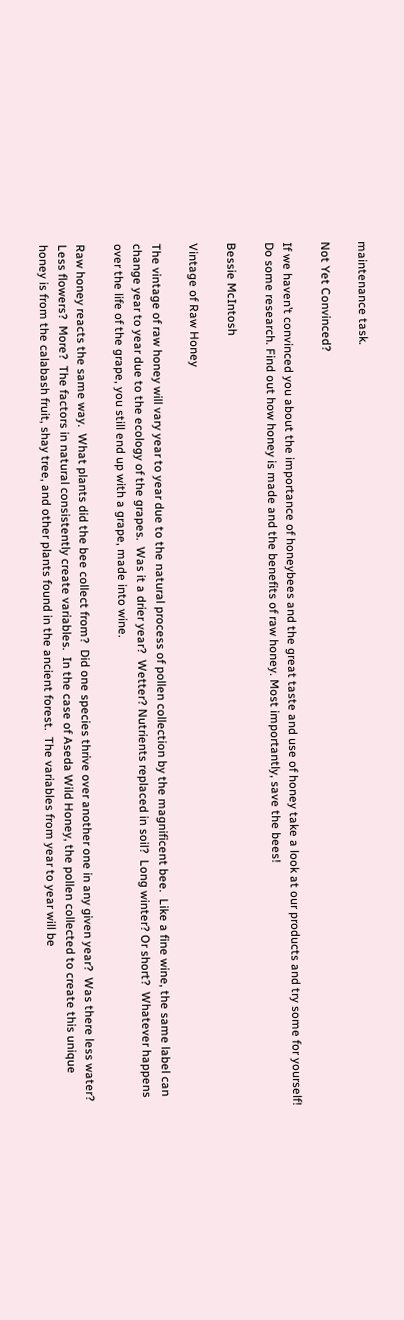maintenance task.

Not Yet Convinced?

If we haven’t convinced you about the importance of honeybees and the great taste and use of honey take a look at our products and try some for yourself! Do some research. Find out how honey is made and the benefits of raw honey. Most importantly, save the bees!

Bessie McIntosh

Vintage of Raw Honey

The vintage of raw honey will vary year to year due to the natural process of pollen collection by the magnificent bee.  Like a fine wine, the same label can change year to year due to the ecology of the grapes.  Was it a drier year?  Wetter? Nutrients replaced in soil?  Long winter? Or short?  Whatever happens over the life of the grape, you still end up with a grape, made into wine.

Raw honey reacts the same way.  What plants did the bee collect from?  Did one species thrive over another one in any given year?  Was there less water? Less flowers?  More?  The factors in natural consistently create variables.  In the case of Aseda Wild Honey, the pollen collected to create this unique honey is from the calabash fruit, shay tree, and other plants found in the ancient forest.  The variables from year to year will be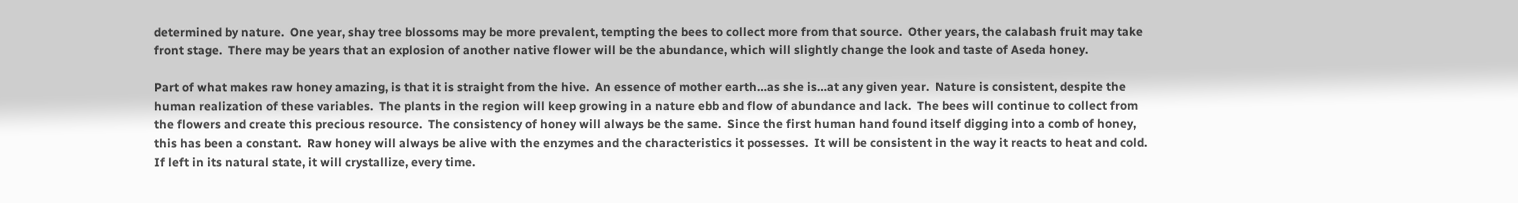determined by nature.  One year, shay tree blossoms may be more prevalent, tempting the bees to collect more from that source.  Other years, the calabash fruit may take front stage.  There may be years that an explosion of another native flower will be the abundance, which will slightly change the look and taste of Aseda honey.

Part of what makes raw honey amazing, is that it is straight from the hive.  An essence of mother earth…as she is…at any given year.  Nature is consistent, despite the human realization of these variables.  The plants in the region will keep growing in a nature ebb and flow of abundance and lack.  The bees will continue to collect from the flowers and create this precious resource.  The consistency of honey will always be the same.  Since the first human hand found itself digging into a comb of honey, this has been a constant.  Raw honey will always be alive with the enzymes and the characteristics it possesses.  It will be consistent in the way it reacts to heat and cold.  If left in its natural state, it will crystallize, every time.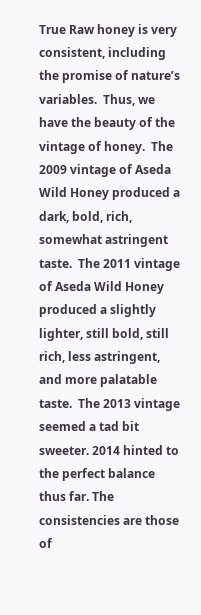True Raw honey is very consistent, including the promise of nature’s variables.  Thus, we have the beauty of the vintage of honey.  The 2009 vintage of Aseda Wild Honey produced a dark, bold, rich, somewhat astringent taste.  The 2011 vintage of Aseda Wild Honey produced a slightly lighter, still bold, still rich, less astringent, and more palatable taste.  The 2013 vintage seemed a tad bit sweeter. 2014 hinted to the perfect balance thus far. The consistencies are those of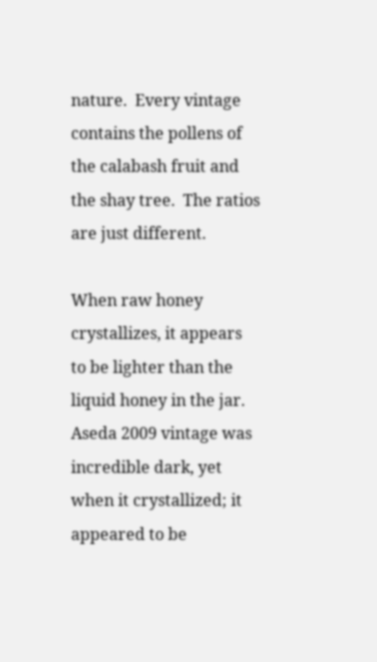nature.  Every vintage contains the pollens of the calabash fruit and the shay tree.  The ratios are just different.

When raw honey crystallizes, it appears to be lighter than the liquid honey in the jar.  Aseda 2009 vintage was incredible dark, yet when it crystallized; it appeared to be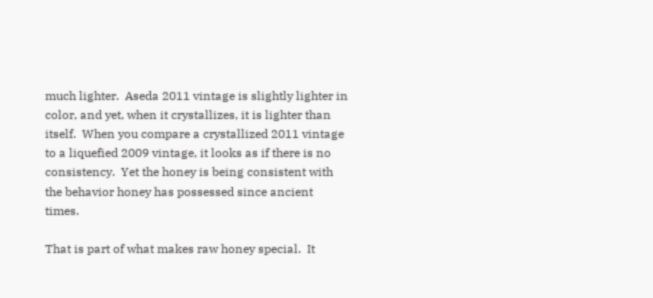much lighter.  Aseda 2011 vintage is slightly lighter in color, and yet, when it crystallizes, it is lighter than itself.  When you compare a crystallized 2011 vintage to a liquefied 2009 vintage, it looks as if there is no consistency.  Yet the honey is being consistent with the behavior honey has possessed since ancient times.

That is part of what makes raw honey special.  It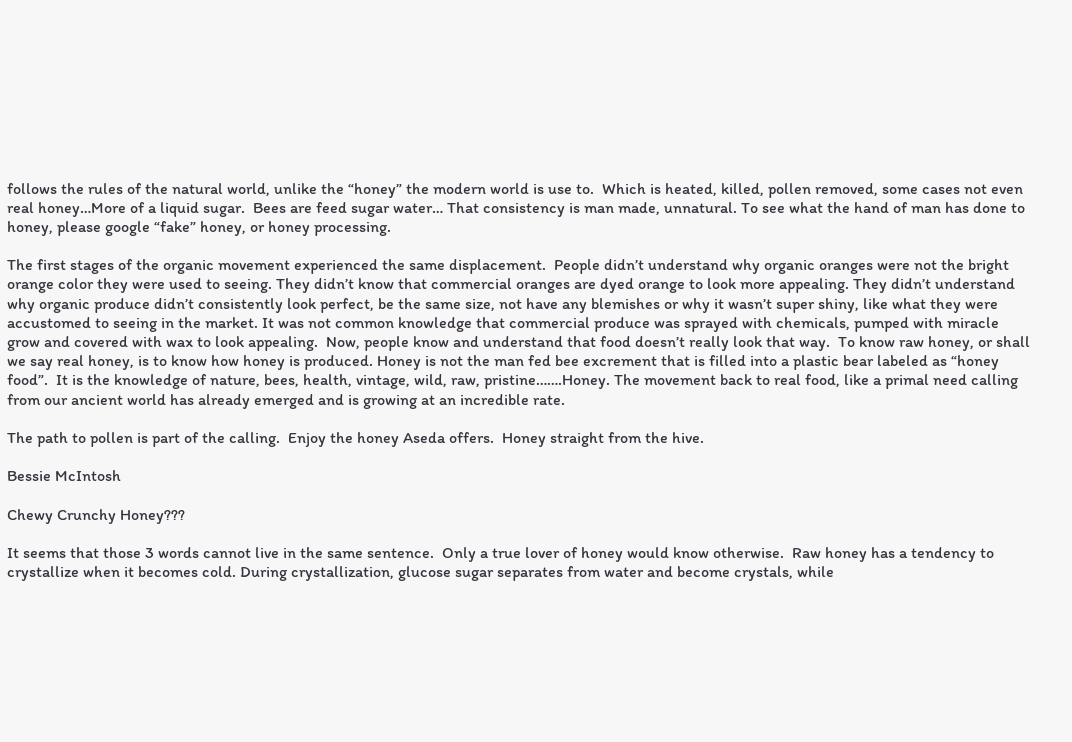follows the rules of the natural world, unlike the “honey” the modern world is use to.  Which is heated, killed, pollen removed, some cases not even real honey…More of a liquid sugar.  Bees are feed sugar water… That consistency is man made, unnatural. To see what the hand of man has done to honey, please google “fake” honey, or honey processing.

The first stages of the organic movement experienced the same displacement.  People didn’t understand why organic oranges were not the bright orange color they were used to seeing. They didn’t know that commercial oranges are dyed orange to look more appealing. They didn’t understand why organic produce didn’t consistently look perfect, be the same size, not have any blemishes or why it wasn’t super shiny, like what they were accustomed to seeing in the market. It was not common knowledge that commercial produce was sprayed with chemicals, pumped with miracle grow and covered with wax to look appealing.  Now, people know and understand that food doesn’t really look that way.  To know raw honey, or shall we say real honey, is to know how honey is produced. Honey is not the man fed bee excrement that is filled into a plastic bear labeled as “honey food”.  It is the knowledge of nature, bees, health, vintage, wild, raw, pristine…….Honey. The movement back to real food, like a primal need calling from our ancient world has already emerged and is growing at an incredible rate.

The path to pollen is part of the calling.  Enjoy the honey Aseda offers.  Honey straight from the hive.

Bessie McIntosh

Chewy Crunchy Honey???

It seems that those 3 words cannot live in the same sentence.  Only a true lover of honey would know otherwise.  Raw honey has a tendency to crystallize when it becomes cold. During crystallization, glucose sugar separates from water and become crystals, while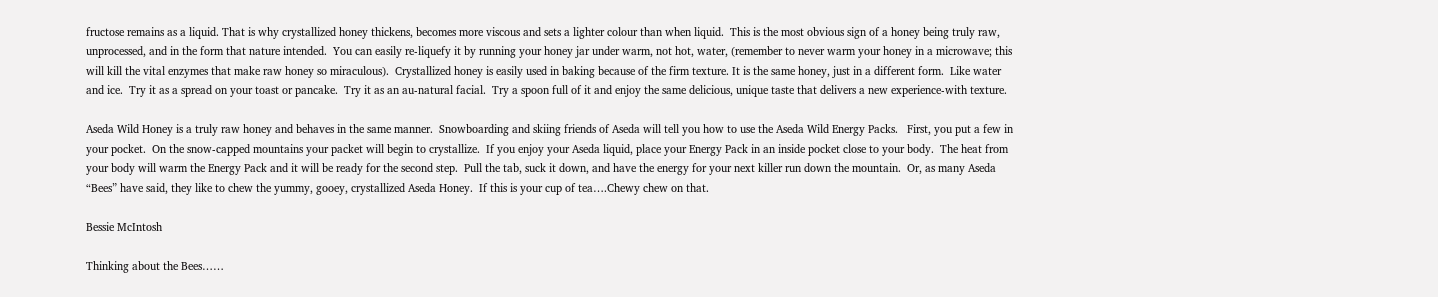fructose remains as a liquid. That is why crystallized honey thickens, becomes more viscous and sets a lighter colour than when liquid.  This is the most obvious sign of a honey being truly raw, unprocessed, and in the form that nature intended.  You can easily re-liquefy it by running your honey jar under warm, not hot, water, (remember to never warm your honey in a microwave; this will kill the vital enzymes that make raw honey so miraculous).  Crystallized honey is easily used in baking because of the firm texture. It is the same honey, just in a different form.  Like water and ice.  Try it as a spread on your toast or pancake.  Try it as an au-natural facial.  Try a spoon full of it and enjoy the same delicious, unique taste that delivers a new experience-with texture.

Aseda Wild Honey is a truly raw honey and behaves in the same manner.  Snowboarding and skiing friends of Aseda will tell you how to use the Aseda Wild Energy Packs.   First, you put a few in your pocket.  On the snow-capped mountains your packet will begin to crystallize.  If you enjoy your Aseda liquid, place your Energy Pack in an inside pocket close to your body.  The heat from your body will warm the Energy Pack and it will be ready for the second step.  Pull the tab, suck it down, and have the energy for your next killer run down the mountain.  Or, as many Aseda “Bees” have said, they like to chew the yummy, gooey, crystallized Aseda Honey.  If this is your cup of tea….Chewy chew on that.

Bessie McIntosh

Thinking about the Bees……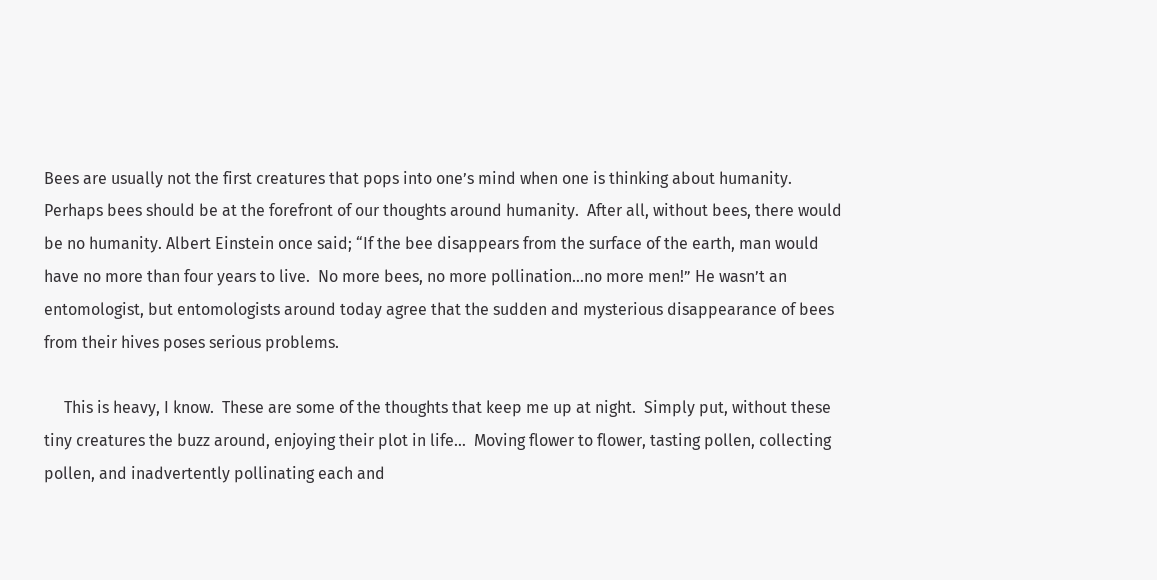Bees are usually not the first creatures that pops into one’s mind when one is thinking about humanity.  Perhaps bees should be at the forefront of our thoughts around humanity.  After all, without bees, there would be no humanity. Albert Einstein once said; “If the bee disappears from the surface of the earth, man would have no more than four years to live.  No more bees, no more pollination…no more men!” He wasn’t an entomologist, but entomologists around today agree that the sudden and mysterious disappearance of bees from their hives poses serious problems.

     This is heavy, I know.  These are some of the thoughts that keep me up at night.  Simply put, without these tiny creatures the buzz around, enjoying their plot in life…  Moving flower to flower, tasting pollen, collecting pollen, and inadvertently pollinating each and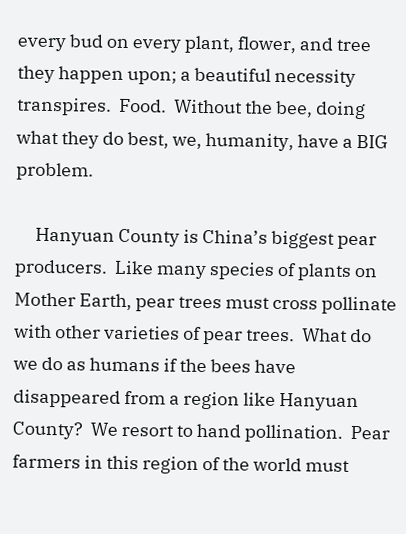every bud on every plant, flower, and tree they happen upon; a beautiful necessity transpires.  Food.  Without the bee, doing what they do best, we, humanity, have a BIG problem.

     Hanyuan County is China’s biggest pear producers.  Like many species of plants on Mother Earth, pear trees must cross pollinate with other varieties of pear trees.  What do we do as humans if the bees have disappeared from a region like Hanyuan County?  We resort to hand pollination.  Pear farmers in this region of the world must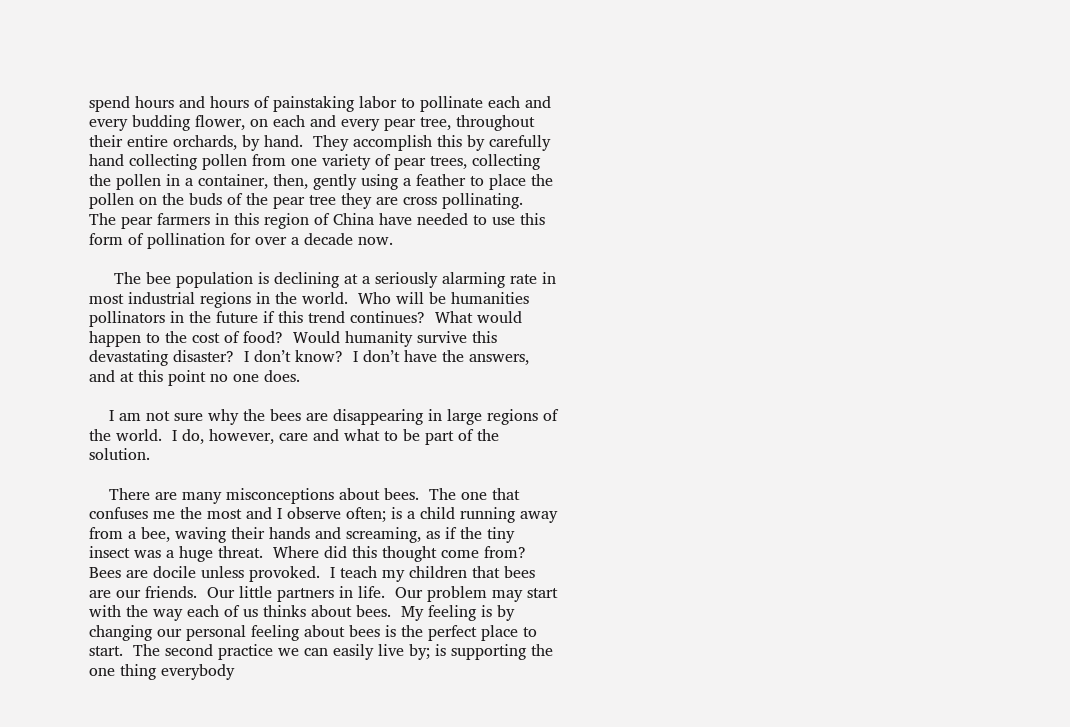spend hours and hours of painstaking labor to pollinate each and every budding flower, on each and every pear tree, throughout their entire orchards, by hand.  They accomplish this by carefully hand collecting pollen from one variety of pear trees, collecting the pollen in a container, then, gently using a feather to place the pollen on the buds of the pear tree they are cross pollinating.  The pear farmers in this region of China have needed to use this form of pollination for over a decade now.

     The bee population is declining at a seriously alarming rate in most industrial regions in the world.  Who will be humanities pollinators in the future if this trend continues?  What would happen to the cost of food?  Would humanity survive this devastating disaster?  I don’t know?  I don’t have the answers, and at this point no one does.

    I am not sure why the bees are disappearing in large regions of the world.  I do, however, care and what to be part of the solution.

    There are many misconceptions about bees.  The one that confuses me the most and I observe often; is a child running away from a bee, waving their hands and screaming, as if the tiny insect was a huge threat.  Where did this thought come from?  Bees are docile unless provoked.  I teach my children that bees are our friends.  Our little partners in life.  Our problem may start with the way each of us thinks about bees.  My feeling is by changing our personal feeling about bees is the perfect place to start.  The second practice we can easily live by; is supporting the one thing everybody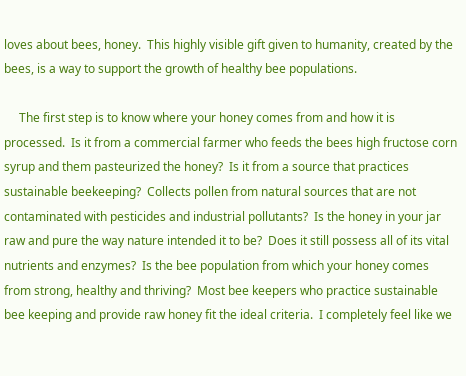loves about bees, honey.  This highly visible gift given to humanity, created by the bees, is a way to support the growth of healthy bee populations.

     The first step is to know where your honey comes from and how it is processed.  Is it from a commercial farmer who feeds the bees high fructose corn syrup and them pasteurized the honey?  Is it from a source that practices sustainable beekeeping?  Collects pollen from natural sources that are not contaminated with pesticides and industrial pollutants?  Is the honey in your jar raw and pure the way nature intended it to be?  Does it still possess all of its vital nutrients and enzymes?  Is the bee population from which your honey comes from strong, healthy and thriving?  Most bee keepers who practice sustainable bee keeping and provide raw honey fit the ideal criteria.  I completely feel like we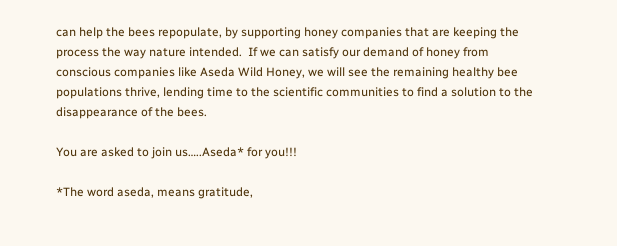can help the bees repopulate, by supporting honey companies that are keeping the process the way nature intended.  If we can satisfy our demand of honey from conscious companies like Aseda Wild Honey, we will see the remaining healthy bee populations thrive, lending time to the scientific communities to find a solution to the disappearance of the bees.

You are asked to join us…..Aseda* for you!!!

*The word aseda, means gratitude,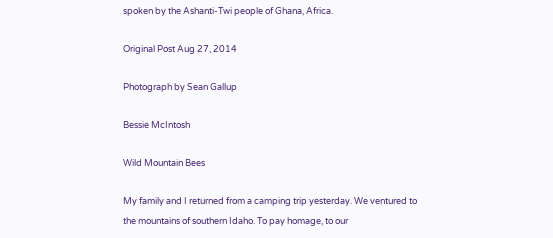spoken by the Ashanti-Twi people of Ghana, Africa.

Original Post Aug 27, 2014

Photograph by Sean Gallup

Bessie McIntosh

Wild Mountain Bees

My family and I returned from a camping trip yesterday. We ventured to the mountains of southern Idaho. To pay homage, to our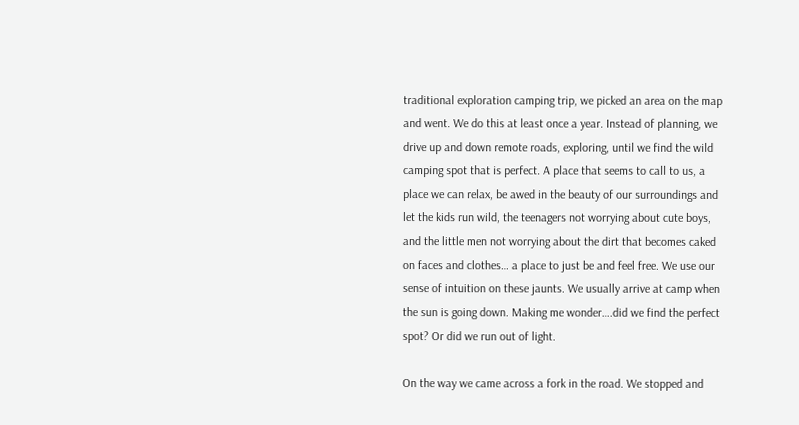traditional exploration camping trip, we picked an area on the map and went. We do this at least once a year. Instead of planning, we drive up and down remote roads, exploring, until we find the wild camping spot that is perfect. A place that seems to call to us, a place we can relax, be awed in the beauty of our surroundings and let the kids run wild, the teenagers not worrying about cute boys, and the little men not worrying about the dirt that becomes caked on faces and clothes… a place to just be and feel free. We use our sense of intuition on these jaunts. We usually arrive at camp when the sun is going down. Making me wonder….did we find the perfect spot? Or did we run out of light.

On the way we came across a fork in the road. We stopped and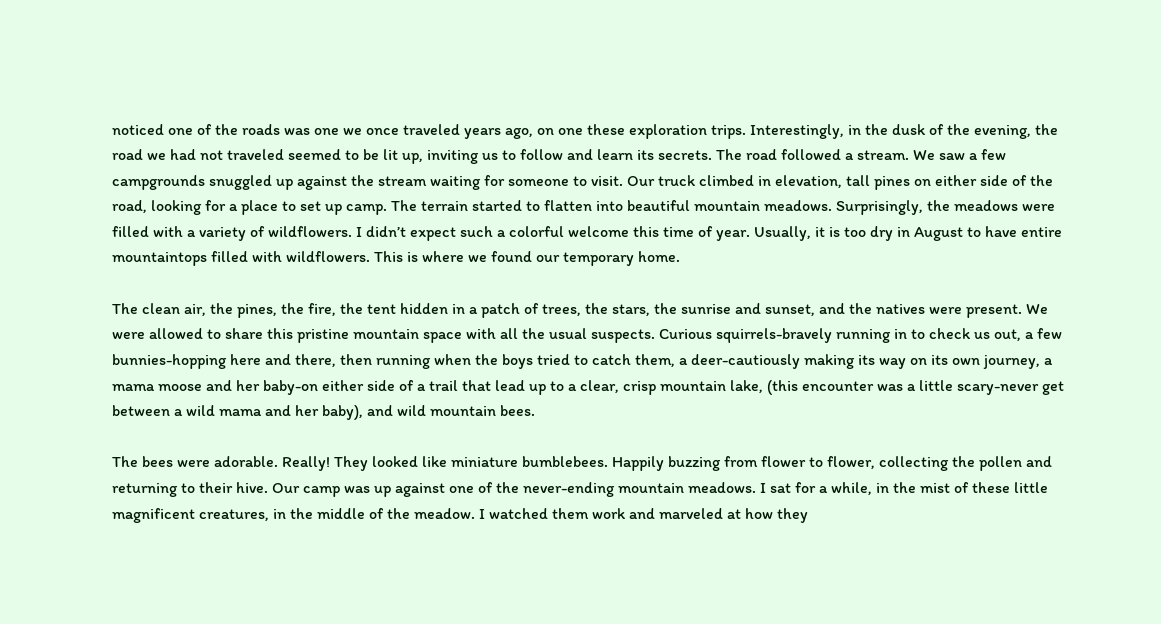noticed one of the roads was one we once traveled years ago, on one these exploration trips. Interestingly, in the dusk of the evening, the road we had not traveled seemed to be lit up, inviting us to follow and learn its secrets. The road followed a stream. We saw a few campgrounds snuggled up against the stream waiting for someone to visit. Our truck climbed in elevation, tall pines on either side of the road, looking for a place to set up camp. The terrain started to flatten into beautiful mountain meadows. Surprisingly, the meadows were filled with a variety of wildflowers. I didn’t expect such a colorful welcome this time of year. Usually, it is too dry in August to have entire mountaintops filled with wildflowers. This is where we found our temporary home.

The clean air, the pines, the fire, the tent hidden in a patch of trees, the stars, the sunrise and sunset, and the natives were present. We were allowed to share this pristine mountain space with all the usual suspects. Curious squirrels-bravely running in to check us out, a few bunnies-hopping here and there, then running when the boys tried to catch them, a deer-cautiously making its way on its own journey, a mama moose and her baby-on either side of a trail that lead up to a clear, crisp mountain lake, (this encounter was a little scary-never get between a wild mama and her baby), and wild mountain bees.

The bees were adorable. Really! They looked like miniature bumblebees. Happily buzzing from flower to flower, collecting the pollen and returning to their hive. Our camp was up against one of the never-ending mountain meadows. I sat for a while, in the mist of these little magnificent creatures, in the middle of the meadow. I watched them work and marveled at how they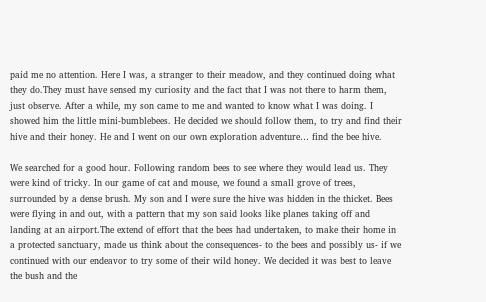paid me no attention. Here I was, a stranger to their meadow, and they continued doing what they do.They must have sensed my curiosity and the fact that I was not there to harm them, just observe. After a while, my son came to me and wanted to know what I was doing. I showed him the little mini-bumblebees. He decided we should follow them, to try and find their hive and their honey. He and I went on our own exploration adventure… find the bee hive.

We searched for a good hour. Following random bees to see where they would lead us. They were kind of tricky. In our game of cat and mouse, we found a small grove of trees, surrounded by a dense brush. My son and I were sure the hive was hidden in the thicket. Bees were flying in and out, with a pattern that my son said looks like planes taking off and landing at an airport.The extend of effort that the bees had undertaken, to make their home in a protected sanctuary, made us think about the consequences- to the bees and possibly us- if we continued with our endeavor to try some of their wild honey. We decided it was best to leave the bush and the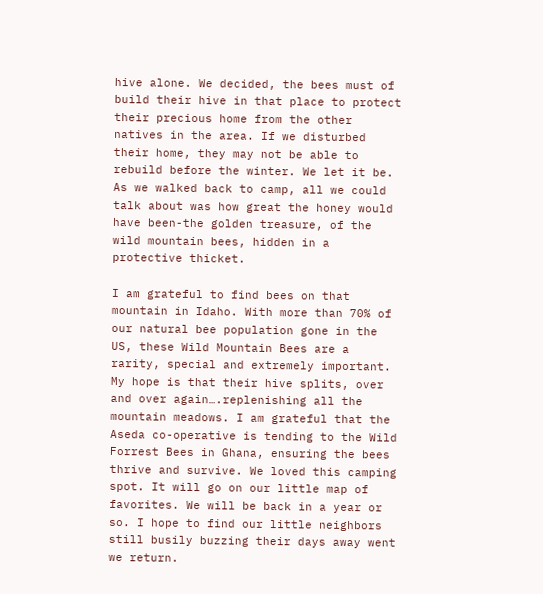hive alone. We decided, the bees must of build their hive in that place to protect their precious home from the other natives in the area. If we disturbed their home, they may not be able to rebuild before the winter. We let it be. As we walked back to camp, all we could talk about was how great the honey would have been-the golden treasure, of the wild mountain bees, hidden in a protective thicket.

I am grateful to find bees on that mountain in Idaho. With more than 70% of our natural bee population gone in the US, these Wild Mountain Bees are a rarity, special and extremely important. My hope is that their hive splits, over and over again….replenishing all the mountain meadows. I am grateful that the Aseda co-operative is tending to the Wild Forrest Bees in Ghana, ensuring the bees thrive and survive. We loved this camping spot. It will go on our little map of favorites. We will be back in a year or so. I hope to find our little neighbors still busily buzzing their days away went we return.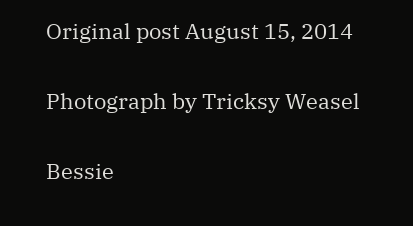Original post August 15, 2014

Photograph by Tricksy Weasel

Bessie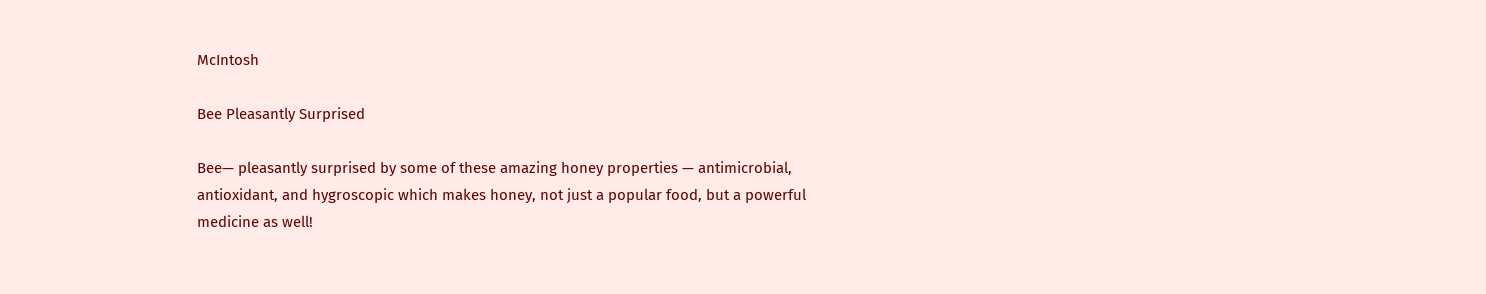McIntosh

Bee Pleasantly Surprised

Bee— pleasantly surprised by some of these amazing honey properties — antimicrobial, antioxidant, and hygroscopic which makes honey, not just a popular food, but a powerful medicine as well!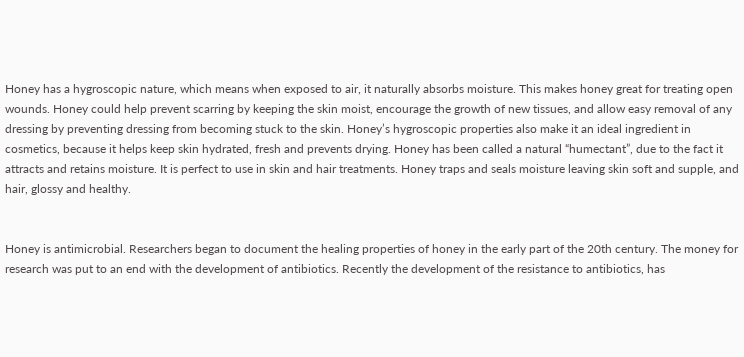Honey has a hygroscopic nature, which means when exposed to air, it naturally absorbs moisture. This makes honey great for treating open wounds. Honey could help prevent scarring by keeping the skin moist, encourage the growth of new tissues, and allow easy removal of any dressing by preventing dressing from becoming stuck to the skin. Honey’s hygroscopic properties also make it an ideal ingredient in cosmetics, because it helps keep skin hydrated, fresh and prevents drying. Honey has been called a natural “humectant”, due to the fact it attracts and retains moisture. It is perfect to use in skin and hair treatments. Honey traps and seals moisture leaving skin soft and supple, and hair, glossy and healthy.


Honey is antimicrobial. Researchers began to document the healing properties of honey in the early part of the 20th century. The money for research was put to an end with the development of antibiotics. Recently the development of the resistance to antibiotics, has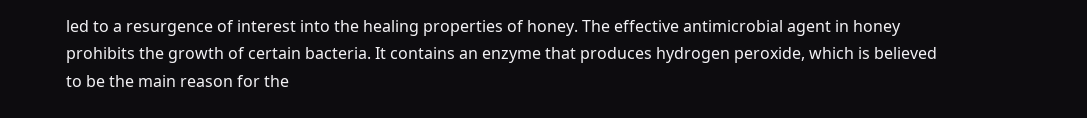led to a resurgence of interest into the healing properties of honey. The effective antimicrobial agent in honey prohibits the growth of certain bacteria. It contains an enzyme that produces hydrogen peroxide, which is believed to be the main reason for the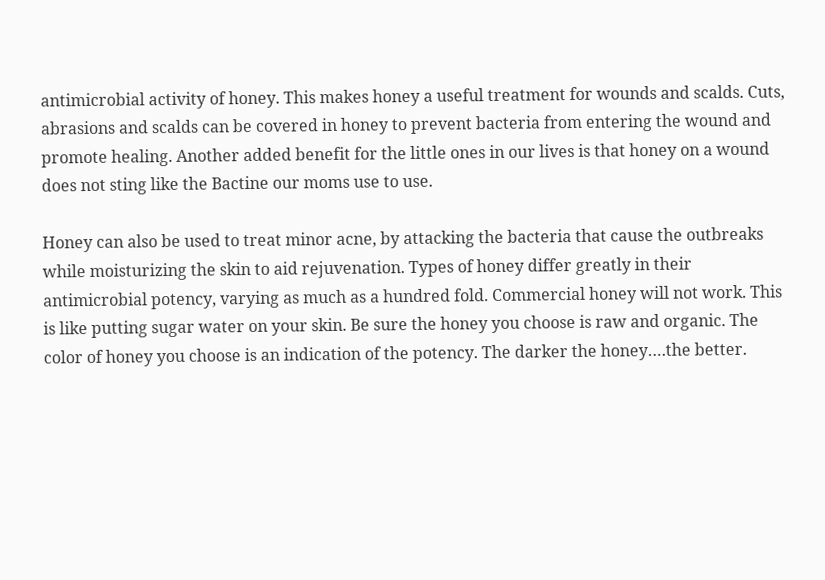antimicrobial activity of honey. This makes honey a useful treatment for wounds and scalds. Cuts, abrasions and scalds can be covered in honey to prevent bacteria from entering the wound and promote healing. Another added benefit for the little ones in our lives is that honey on a wound does not sting like the Bactine our moms use to use.

Honey can also be used to treat minor acne, by attacking the bacteria that cause the outbreaks while moisturizing the skin to aid rejuvenation. Types of honey differ greatly in their antimicrobial potency, varying as much as a hundred fold. Commercial honey will not work. This is like putting sugar water on your skin. Be sure the honey you choose is raw and organic. The color of honey you choose is an indication of the potency. The darker the honey….the better.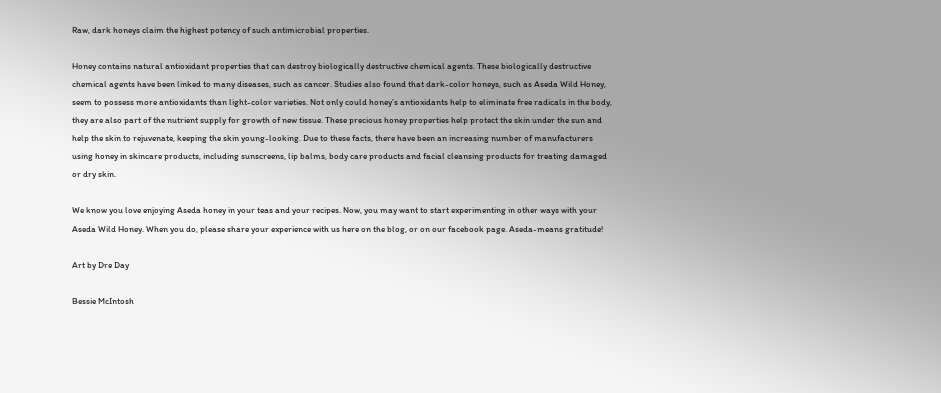Raw, dark honeys claim the highest potency of such antimicrobial properties.

Honey contains natural antioxidant properties that can destroy biologically destructive chemical agents. These biologically destructive chemical agents have been linked to many diseases, such as cancer. Studies also found that dark-color honeys, such as Aseda Wild Honey, seem to possess more antioxidants than light-color varieties. Not only could honey’s antioxidants help to eliminate free radicals in the body, they are also part of the nutrient supply for growth of new tissue. These precious honey properties help protect the skin under the sun and help the skin to rejuvenate, keeping the skin young-looking. Due to these facts, there have been an increasing number of manufacturers using honey in skincare products, including sunscreens, lip balms, body care products and facial cleansing products for treating damaged or dry skin.

We know you love enjoying Aseda honey in your teas and your recipes. Now, you may want to start experimenting in other ways with your Aseda Wild Honey. When you do, please share your experience with us here on the blog, or on our facebook page. Aseda-means gratitude!

Art by Dre Day

Bessie McIntosh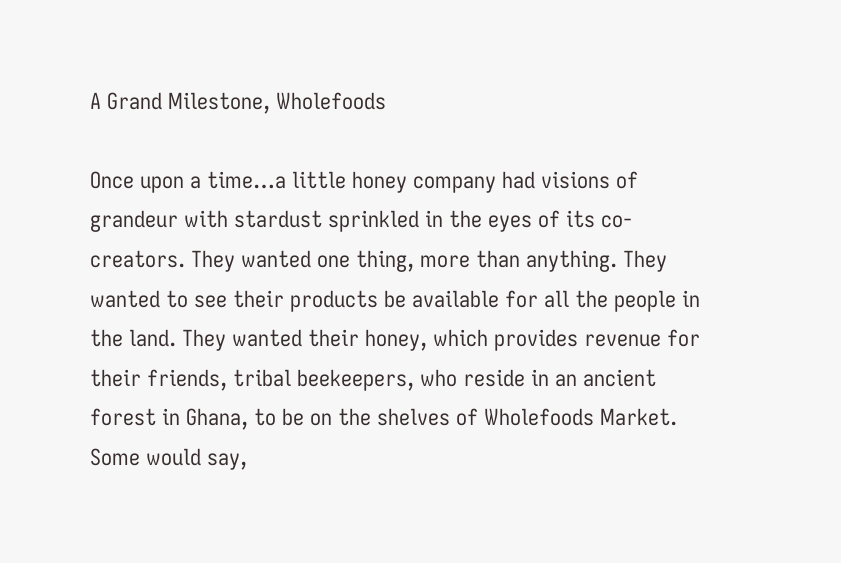A Grand Milestone, Wholefoods

Once upon a time…a little honey company had visions of grandeur with stardust sprinkled in the eyes of its co-creators. They wanted one thing, more than anything. They wanted to see their products be available for all the people in the land. They wanted their honey, which provides revenue for their friends, tribal beekeepers, who reside in an ancient forest in Ghana, to be on the shelves of Wholefoods Market. Some would say,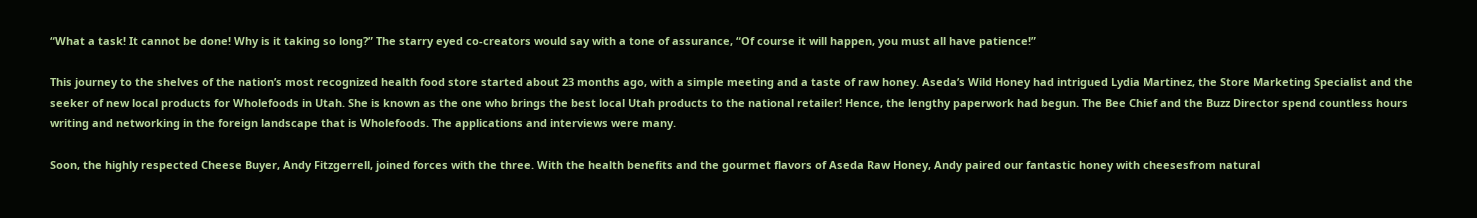“What a task! It cannot be done! Why is it taking so long?” The starry eyed co-creators would say with a tone of assurance, “Of course it will happen, you must all have patience!”

This journey to the shelves of the nation’s most recognized health food store started about 23 months ago, with a simple meeting and a taste of raw honey. Aseda’s Wild Honey had intrigued Lydia Martinez, the Store Marketing Specialist and the seeker of new local products for Wholefoods in Utah. She is known as the one who brings the best local Utah products to the national retailer! Hence, the lengthy paperwork had begun. The Bee Chief and the Buzz Director spend countless hours writing and networking in the foreign landscape that is Wholefoods. The applications and interviews were many.

Soon, the highly respected Cheese Buyer, Andy Fitzgerrell, joined forces with the three. With the health benefits and the gourmet flavors of Aseda Raw Honey, Andy paired our fantastic honey with cheesesfrom natural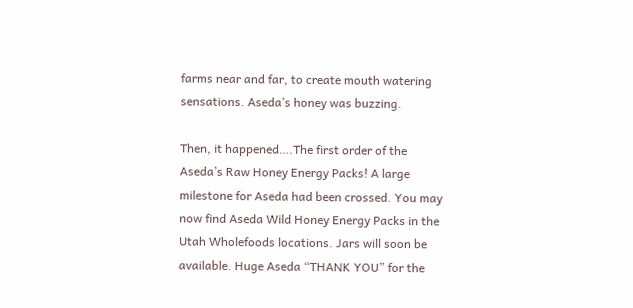farms near and far, to create mouth watering sensations. Aseda’s honey was buzzing.

Then, it happened….The first order of the Aseda’s Raw Honey Energy Packs! A large milestone for Aseda had been crossed. You may now find Aseda Wild Honey Energy Packs in the Utah Wholefoods locations. Jars will soon be available. Huge Aseda “THANK YOU” for the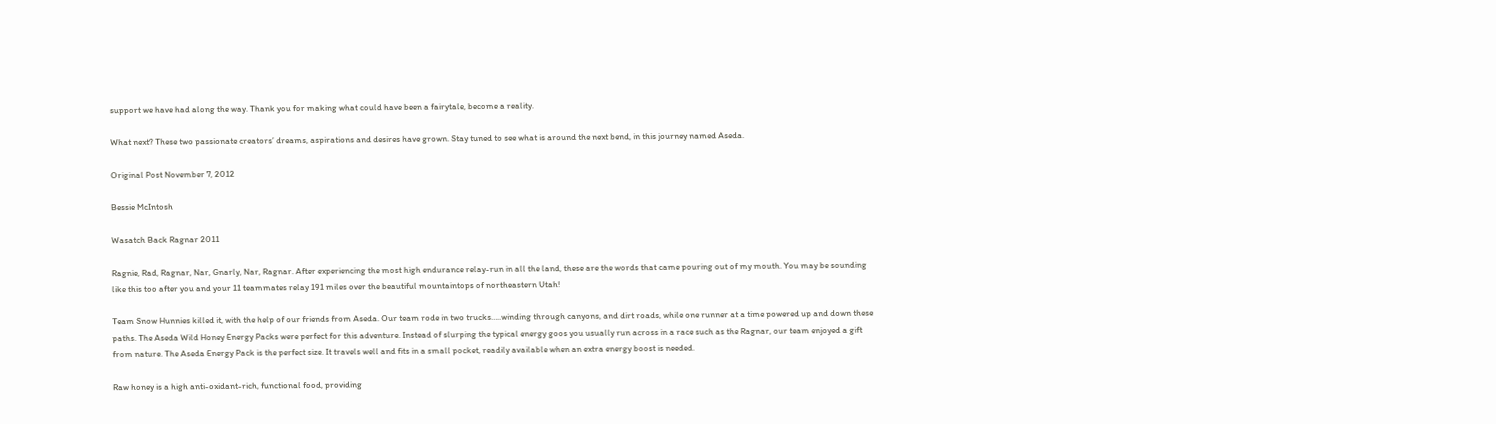support we have had along the way. Thank you for making what could have been a fairytale, become a reality.

What next? These two passionate creators’ dreams, aspirations and desires have grown. Stay tuned to see what is around the next bend, in this journey named Aseda.

Original Post November 7, 2012

Bessie McIntosh

Wasatch Back Ragnar 2011

Ragnie, Rad, Ragnar, Nar, Gnarly, Nar, Ragnar. After experiencing the most high endurance relay-run in all the land, these are the words that came pouring out of my mouth. You may be sounding like this too after you and your 11 teammates relay 191 miles over the beautiful mountaintops of northeastern Utah!

Team Snow Hunnies killed it, with the help of our friends from Aseda. Our team rode in two trucks…..winding through canyons, and dirt roads, while one runner at a time powered up and down these paths. The Aseda Wild Honey Energy Packs were perfect for this adventure. Instead of slurping the typical energy goos you usually run across in a race such as the Ragnar, our team enjoyed a gift from nature. The Aseda Energy Pack is the perfect size. It travels well and fits in a small pocket, readily available when an extra energy boost is needed.

Raw honey is a high anti-oxidant-rich, functional food, providing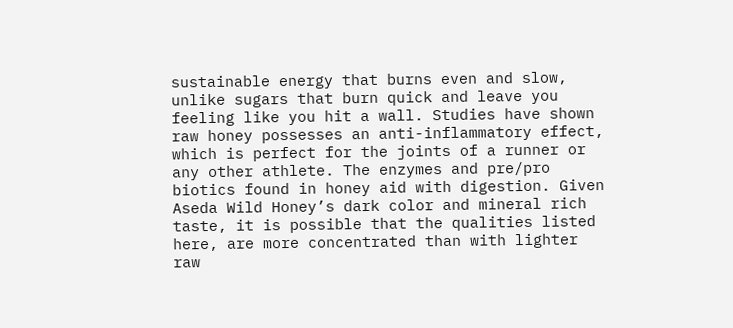sustainable energy that burns even and slow, unlike sugars that burn quick and leave you feeling like you hit a wall. Studies have shown raw honey possesses an anti-inflammatory effect, which is perfect for the joints of a runner or any other athlete. The enzymes and pre/pro biotics found in honey aid with digestion. Given Aseda Wild Honey’s dark color and mineral rich taste, it is possible that the qualities listed here, are more concentrated than with lighter raw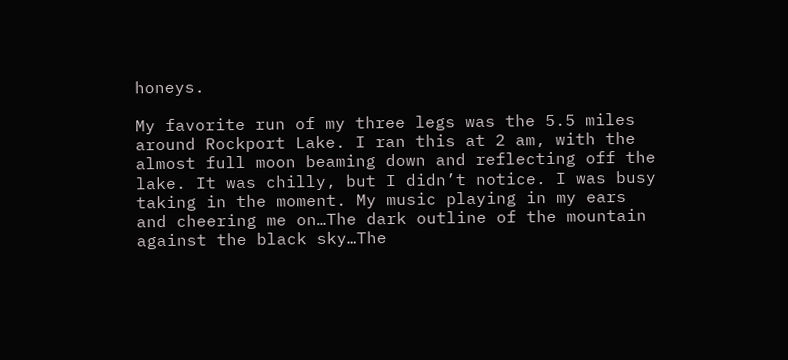honeys.

My favorite run of my three legs was the 5.5 miles around Rockport Lake. I ran this at 2 am, with the almost full moon beaming down and reflecting off the lake. It was chilly, but I didn’t notice. I was busy taking in the moment. My music playing in my ears and cheering me on…The dark outline of the mountain against the black sky…The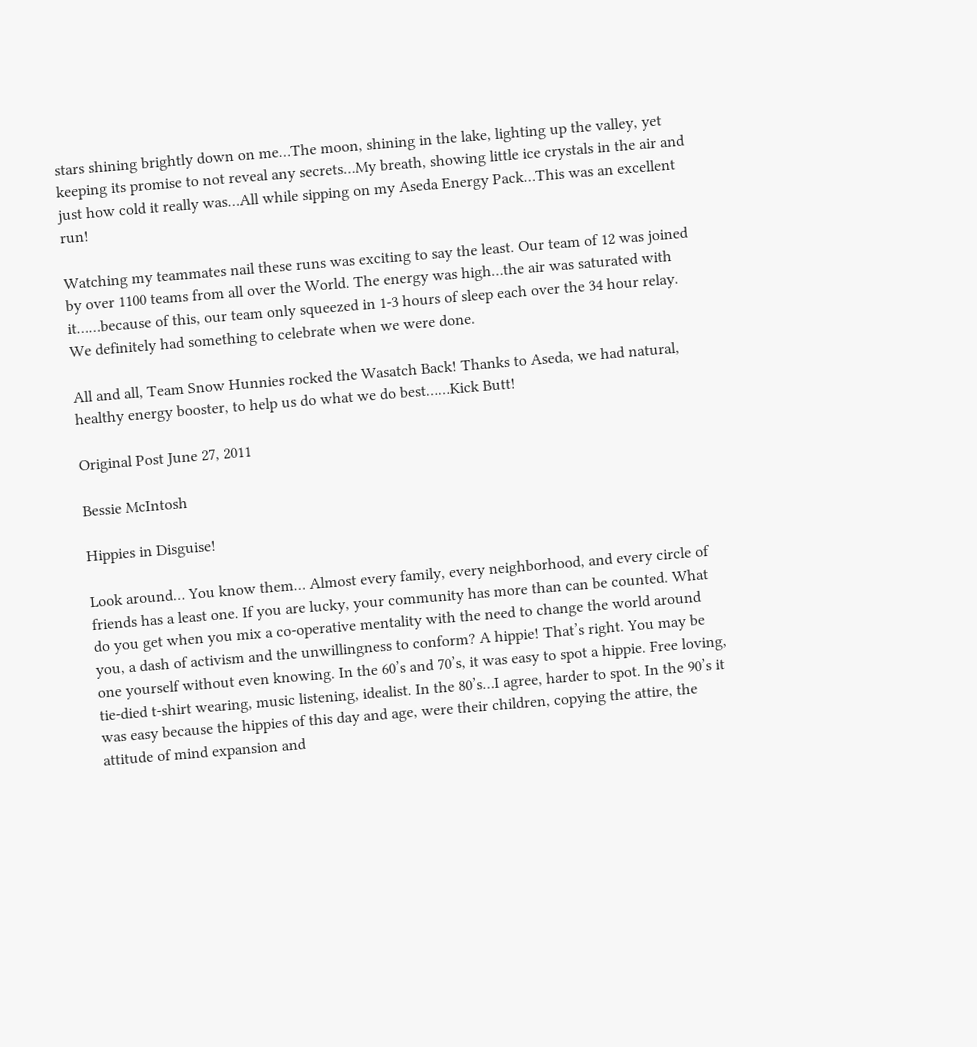stars shining brightly down on me…The moon, shining in the lake, lighting up the valley, yet keeping its promise to not reveal any secrets…My breath, showing little ice crystals in the air and just how cold it really was…All while sipping on my Aseda Energy Pack…This was an excellent run!

Watching my teammates nail these runs was exciting to say the least. Our team of 12 was joined by over 1100 teams from all over the World. The energy was high…the air was saturated with it……because of this, our team only squeezed in 1-3 hours of sleep each over the 34 hour relay. We definitely had something to celebrate when we were done.

All and all, Team Snow Hunnies rocked the Wasatch Back! Thanks to Aseda, we had natural, healthy energy booster, to help us do what we do best……Kick Butt!

Original Post June 27, 2011

Bessie McIntosh

Hippies in Disguise!

Look around… You know them… Almost every family, every neighborhood, and every circle of friends has a least one. If you are lucky, your community has more than can be counted. What do you get when you mix a co-operative mentality with the need to change the world around you, a dash of activism and the unwillingness to conform? A hippie! That’s right. You may be one yourself without even knowing. In the 60’s and 70’s, it was easy to spot a hippie. Free loving, tie-died t-shirt wearing, music listening, idealist. In the 80’s…I agree, harder to spot. In the 90’s it was easy because the hippies of this day and age, were their children, copying the attire, the attitude of mind expansion and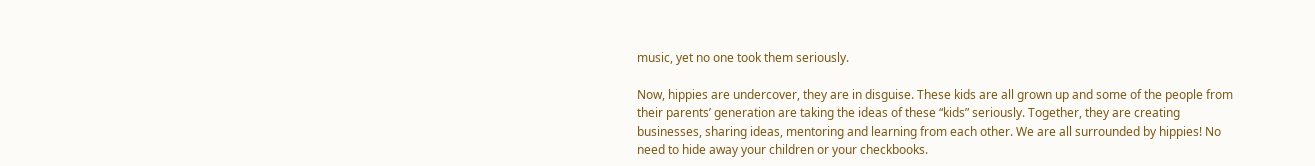music, yet no one took them seriously.

Now, hippies are undercover, they are in disguise. These kids are all grown up and some of the people from their parents’ generation are taking the ideas of these “kids” seriously. Together, they are creating businesses, sharing ideas, mentoring and learning from each other. We are all surrounded by hippies! No need to hide away your children or your checkbooks.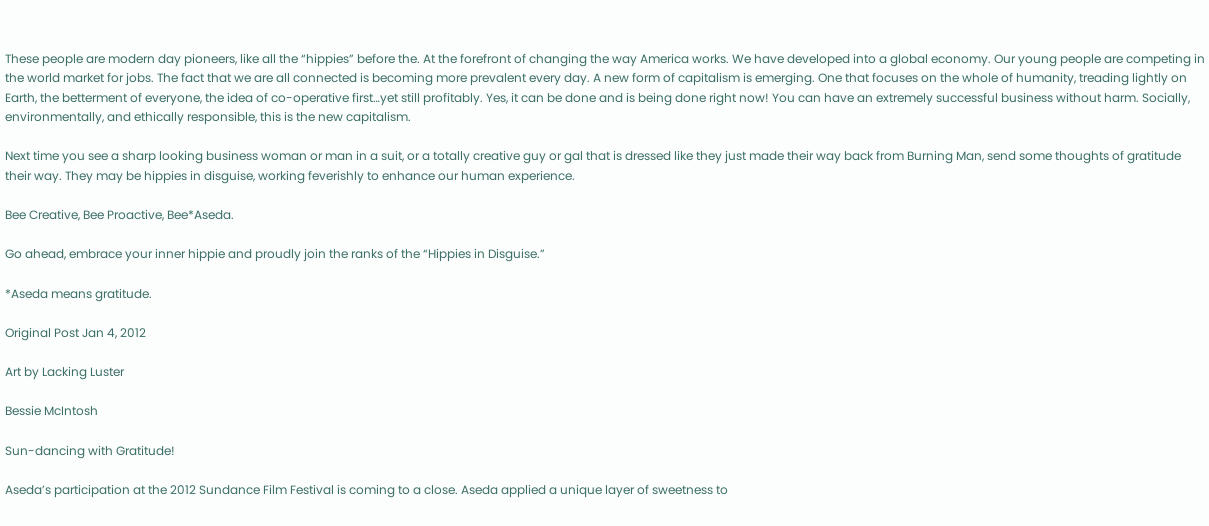These people are modern day pioneers, like all the “hippies” before the. At the forefront of changing the way America works. We have developed into a global economy. Our young people are competing in the world market for jobs. The fact that we are all connected is becoming more prevalent every day. A new form of capitalism is emerging. One that focuses on the whole of humanity, treading lightly on Earth, the betterment of everyone, the idea of co-operative first…yet still profitably. Yes, it can be done and is being done right now! You can have an extremely successful business without harm. Socially, environmentally, and ethically responsible, this is the new capitalism.

Next time you see a sharp looking business woman or man in a suit, or a totally creative guy or gal that is dressed like they just made their way back from Burning Man, send some thoughts of gratitude their way. They may be hippies in disguise, working feverishly to enhance our human experience.

Bee Creative, Bee Proactive, Bee*Aseda.

Go ahead, embrace your inner hippie and proudly join the ranks of the “Hippies in Disguise.”

*Aseda means gratitude.

Original Post Jan 4, 2012

Art by Lacking Luster

Bessie McIntosh

Sun-dancing with Gratitude!

Aseda’s participation at the 2012 Sundance Film Festival is coming to a close. Aseda applied a unique layer of sweetness to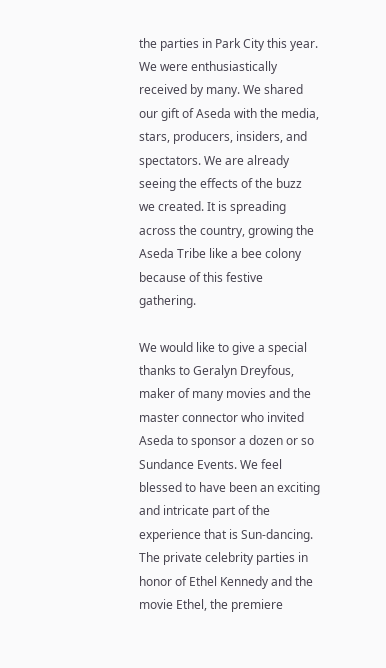the parties in Park City this year. We were enthusiastically received by many. We shared our gift of Aseda with the media, stars, producers, insiders, and spectators. We are already seeing the effects of the buzz we created. It is spreading across the country, growing the Aseda Tribe like a bee colony because of this festive gathering.

We would like to give a special thanks to Geralyn Dreyfous, maker of many movies and the master connector who invited Aseda to sponsor a dozen or so Sundance Events. We feel blessed to have been an exciting and intricate part of the experience that is Sun-dancing. The private celebrity parties in honor of Ethel Kennedy and the movie Ethel, the premiere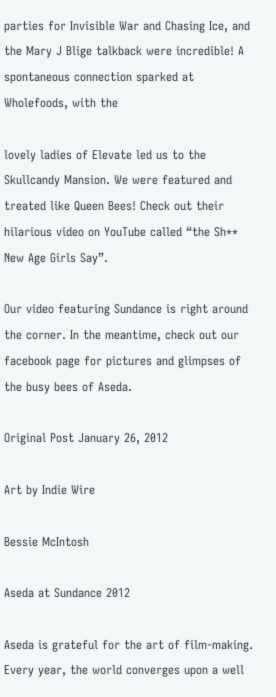parties for Invisible War and Chasing Ice, and the Mary J Blige talkback were incredible! A spontaneous connection sparked at Wholefoods, with the

lovely ladies of Elevate led us to the Skullcandy Mansion. We were featured and treated like Queen Bees! Check out their hilarious video on YouTube called “the Sh** New Age Girls Say”.

Our video featuring Sundance is right around the corner. In the meantime, check out our facebook page for pictures and glimpses of the busy bees of Aseda.

Original Post January 26, 2012

Art by Indie Wire

Bessie McIntosh

Aseda at Sundance 2012

Aseda is grateful for the art of film-making. Every year, the world converges upon a well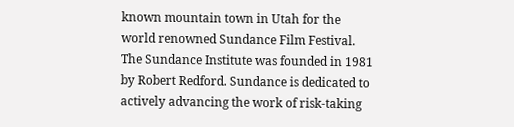known mountain town in Utah for the world renowned Sundance Film Festival. The Sundance Institute was founded in 1981 by Robert Redford. Sundance is dedicated to actively advancing the work of risk-taking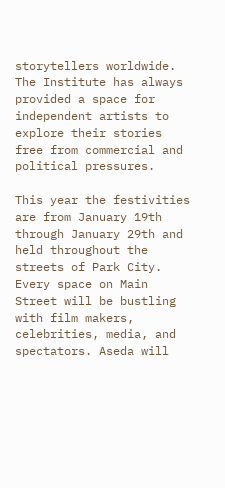storytellers worldwide. The Institute has always provided a space for independent artists to explore their stories free from commercial and political pressures.

This year the festivities are from January 19th through January 29th and held throughout the streets of Park City.  Every space on Main Street will be bustling with film makers, celebrities, media, and spectators. Aseda will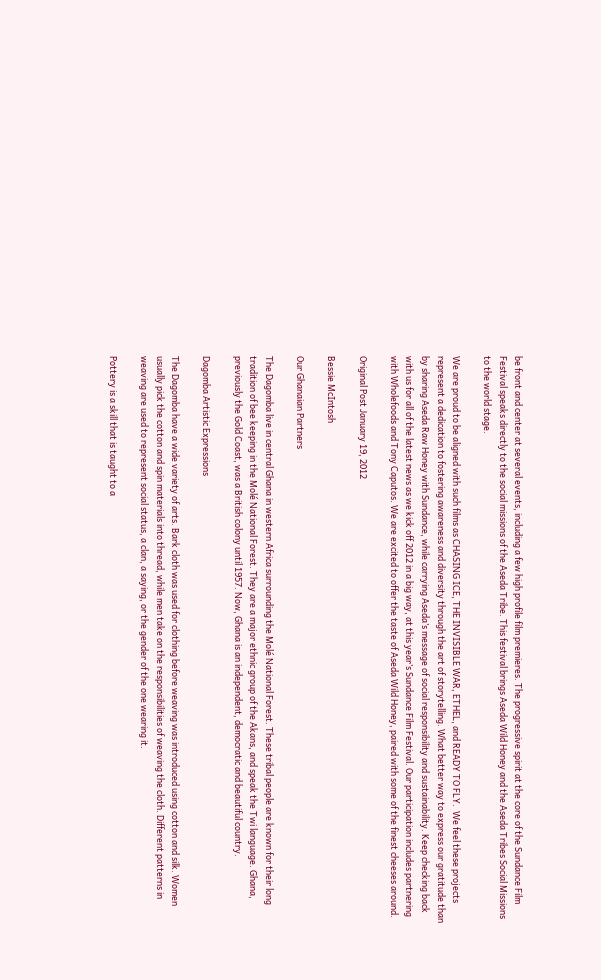be front and center at several events, including a few high profile film premieres. The progressive spirit at the core of the Sundance Film Festival speaks directly to the social missions of the Aseda Tribe. This festival brings Aseda Wild Honey and the Aseda Tribes Social Missions to the world stage.

We are proud to be aligned with such films as CHASING ICE, THE INVISIBLE WAR, ETHEL, and READY TO FLY.  We feel these projects represent a dedication to fostering awareness and diversity through the art of storytelling. What better way to express our gratitude than by sharing Aseda Raw Honey with Sundance, while carrying Aseda’s message of social responsibility and sustainability. Keep checking back with us for all of the latest news as we kick off 2012 in a big way, at this year’s Sundance Film Festival. Our participation includes partnering with Wholefoods and Tony Caputos. We are excited to offer the taste of Aseda Wild Honey, paired with some of the finest cheeses around.

Original Post January 19, 2012

Bessie McIntosh

Our Ghanaian Partners

The Dagomba live in central Ghana in western Africa surrounding the Molé National Forest. These tribal people are known for their long tradition of bee keeping in the Molé National Forest. They are a major ethnic group of the Akans, and speak the Twi language. Ghana, previously the Gold Coast, was a British colony until 1957. Now, Ghana is an independent, democratic and beautiful country.

Dagomba Artistic Expressions

The Dagomba have a wide variety of arts. Bark cloth was used for clothing before weaving was introduced using cotton and silk. Women usually pick the cotton and spin materials into thread, while men take on the responsibilities of weaving the cloth. Different patterns in weaving are used to represent social status, a clan, a saying, or the gender of the one wearing it.

Pottery is a skill that is taught to a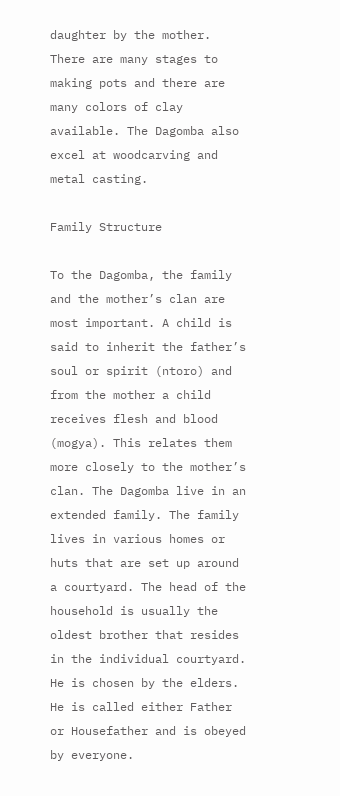daughter by the mother. There are many stages to making pots and there are many colors of clay available. The Dagomba also excel at woodcarving and metal casting.

Family Structure

To the Dagomba, the family and the mother’s clan are most important. A child is said to inherit the father’s soul or spirit (ntoro) and from the mother a child receives flesh and blood (mogya). This relates them more closely to the mother’s clan. The Dagomba live in an extended family. The family lives in various homes or huts that are set up around a courtyard. The head of the household is usually the oldest brother that resides in the individual courtyard. He is chosen by the elders. He is called either Father or Housefather and is obeyed by everyone.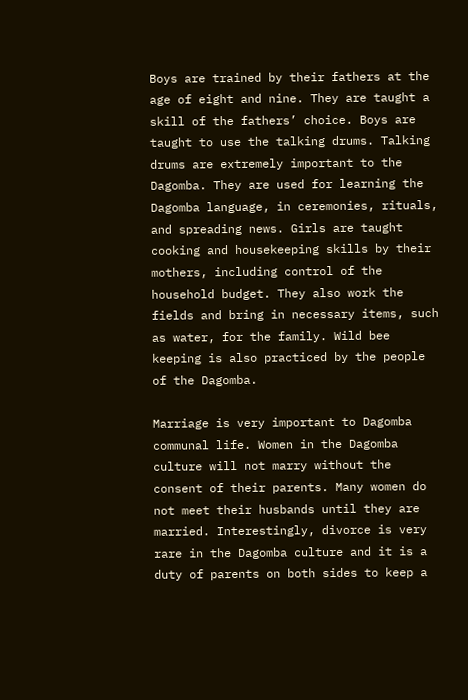Boys are trained by their fathers at the age of eight and nine. They are taught a skill of the fathers’ choice. Boys are taught to use the talking drums. Talking drums are extremely important to the Dagomba. They are used for learning the Dagomba language, in ceremonies, rituals, and spreading news. Girls are taught cooking and housekeeping skills by their mothers, including control of the household budget. They also work the fields and bring in necessary items, such as water, for the family. Wild bee keeping is also practiced by the people of the Dagomba.

Marriage is very important to Dagomba communal life. Women in the Dagomba culture will not marry without the consent of their parents. Many women do not meet their husbands until they are married. Interestingly, divorce is very rare in the Dagomba culture and it is a duty of parents on both sides to keep a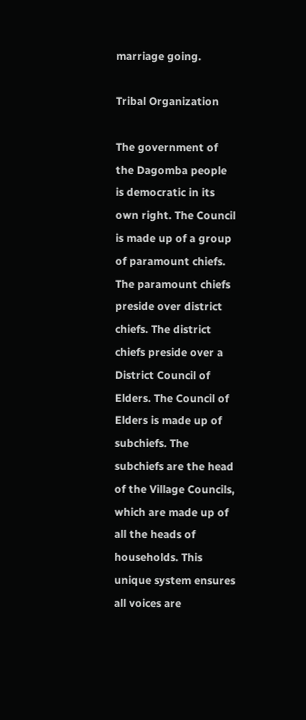marriage going.

Tribal Organization

The government of the Dagomba people is democratic in its own right. The Council is made up of a group of paramount chiefs. The paramount chiefs preside over district chiefs. The district chiefs preside over a District Council of Elders. The Council of Elders is made up of subchiefs. The subchiefs are the head of the Village Councils, which are made up of all the heads of households. This unique system ensures all voices are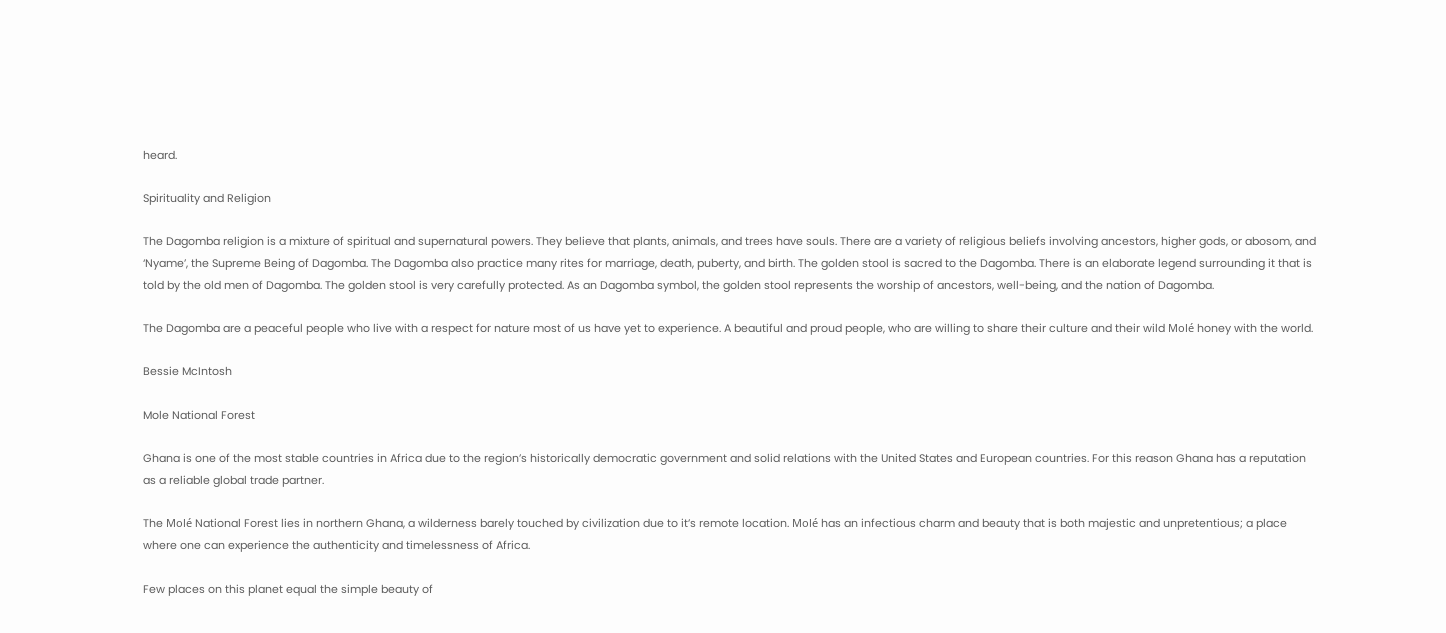heard.

Spirituality and Religion

The Dagomba religion is a mixture of spiritual and supernatural powers. They believe that plants, animals, and trees have souls. There are a variety of religious beliefs involving ancestors, higher gods, or abosom, and ‘Nyame’, the Supreme Being of Dagomba. The Dagomba also practice many rites for marriage, death, puberty, and birth. The golden stool is sacred to the Dagomba. There is an elaborate legend surrounding it that is told by the old men of Dagomba. The golden stool is very carefully protected. As an Dagomba symbol, the golden stool represents the worship of ancestors, well-being, and the nation of Dagomba.

The Dagomba are a peaceful people who live with a respect for nature most of us have yet to experience. A beautiful and proud people, who are willing to share their culture and their wild Molé honey with the world.

Bessie McIntosh

Mole National Forest

Ghana is one of the most stable countries in Africa due to the region’s historically democratic government and solid relations with the United States and European countries. For this reason Ghana has a reputation as a reliable global trade partner.

The Molé National Forest lies in northern Ghana, a wilderness barely touched by civilization due to it’s remote location. Molé has an infectious charm and beauty that is both majestic and unpretentious; a place where one can experience the authenticity and timelessness of Africa.

Few places on this planet equal the simple beauty of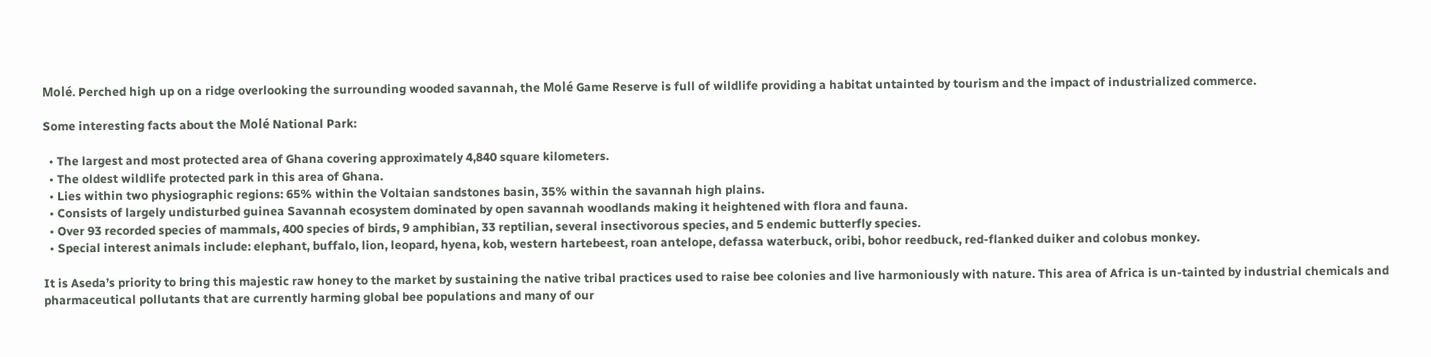Molé. Perched high up on a ridge overlooking the surrounding wooded savannah, the Molé Game Reserve is full of wildlife providing a habitat untainted by tourism and the impact of industrialized commerce.

Some interesting facts about the Molé National Park:

  • The largest and most protected area of Ghana covering approximately 4,840 square kilometers.
  • The oldest wildlife protected park in this area of Ghana.
  • Lies within two physiographic regions: 65% within the Voltaian sandstones basin, 35% within the savannah high plains.
  • Consists of largely undisturbed guinea Savannah ecosystem dominated by open savannah woodlands making it heightened with flora and fauna.
  • Over 93 recorded species of mammals, 400 species of birds, 9 amphibian, 33 reptilian, several insectivorous species, and 5 endemic butterfly species.
  • Special interest animals include: elephant, buffalo, lion, leopard, hyena, kob, western hartebeest, roan antelope, defassa waterbuck, oribi, bohor reedbuck, red-flanked duiker and colobus monkey.

It is Aseda’s priority to bring this majestic raw honey to the market by sustaining the native tribal practices used to raise bee colonies and live harmoniously with nature. This area of Africa is un-tainted by industrial chemicals and pharmaceutical pollutants that are currently harming global bee populations and many of our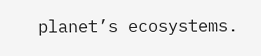planet’s ecosystems.